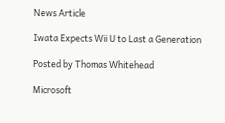News Article

Iwata Expects Wii U to Last a Generation

Posted by Thomas Whitehead

Microsoft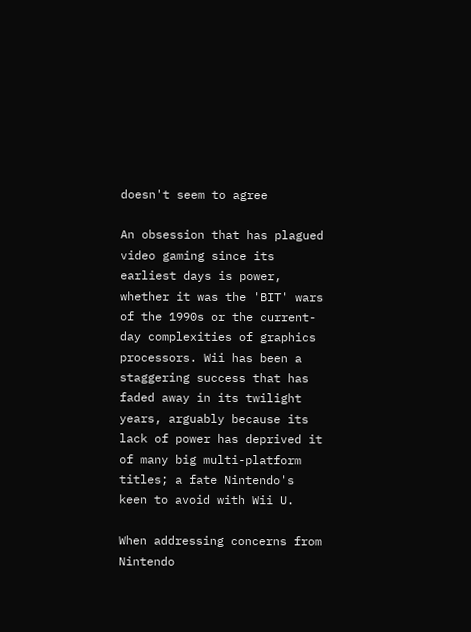doesn't seem to agree

An obsession that has plagued video gaming since its earliest days is power, whether it was the 'BIT' wars of the 1990s or the current-day complexities of graphics processors. Wii has been a staggering success that has faded away in its twilight years, arguably because its lack of power has deprived it of many big multi-platform titles; a fate Nintendo's keen to avoid with Wii U.

When addressing concerns from Nintendo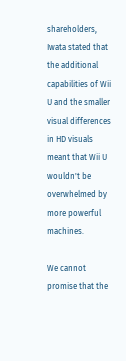shareholders, Iwata stated that the additional capabilities of Wii U and the smaller visual differences in HD visuals meant that Wii U wouldn't be overwhelmed by more powerful machines.

We cannot promise that the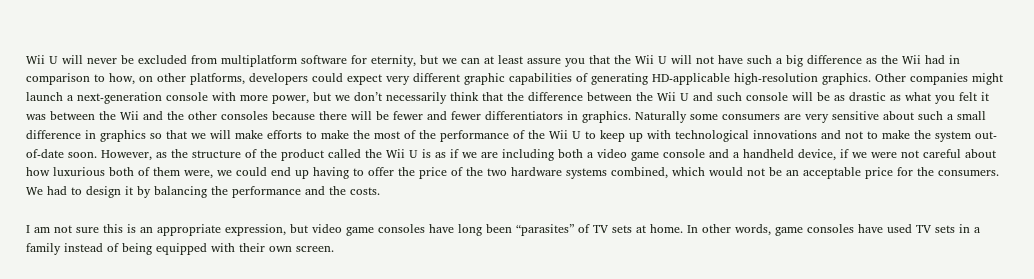Wii U will never be excluded from multiplatform software for eternity, but we can at least assure you that the Wii U will not have such a big difference as the Wii had in comparison to how, on other platforms, developers could expect very different graphic capabilities of generating HD-applicable high-resolution graphics. Other companies might launch a next-generation console with more power, but we don’t necessarily think that the difference between the Wii U and such console will be as drastic as what you felt it was between the Wii and the other consoles because there will be fewer and fewer differentiators in graphics. Naturally some consumers are very sensitive about such a small difference in graphics so that we will make efforts to make the most of the performance of the Wii U to keep up with technological innovations and not to make the system out-of-date soon. However, as the structure of the product called the Wii U is as if we are including both a video game console and a handheld device, if we were not careful about how luxurious both of them were, we could end up having to offer the price of the two hardware systems combined, which would not be an acceptable price for the consumers. We had to design it by balancing the performance and the costs.

I am not sure this is an appropriate expression, but video game consoles have long been “parasites” of TV sets at home. In other words, game consoles have used TV sets in a family instead of being equipped with their own screen.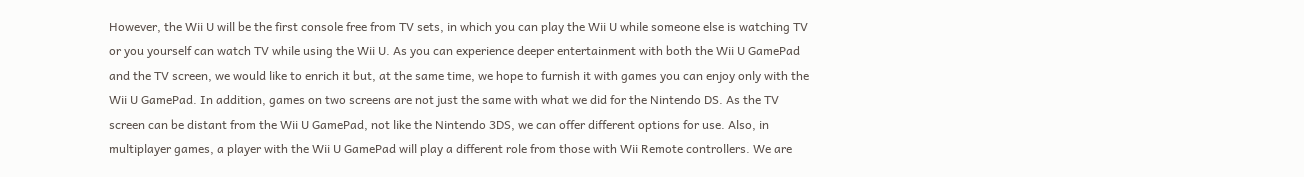However, the Wii U will be the first console free from TV sets, in which you can play the Wii U while someone else is watching TV or you yourself can watch TV while using the Wii U. As you can experience deeper entertainment with both the Wii U GamePad and the TV screen, we would like to enrich it but, at the same time, we hope to furnish it with games you can enjoy only with the Wii U GamePad. In addition, games on two screens are not just the same with what we did for the Nintendo DS. As the TV screen can be distant from the Wii U GamePad, not like the Nintendo 3DS, we can offer different options for use. Also, in multiplayer games, a player with the Wii U GamePad will play a different role from those with Wii Remote controllers. We are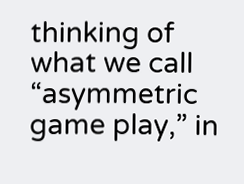thinking of what we call “asymmetric game play,” in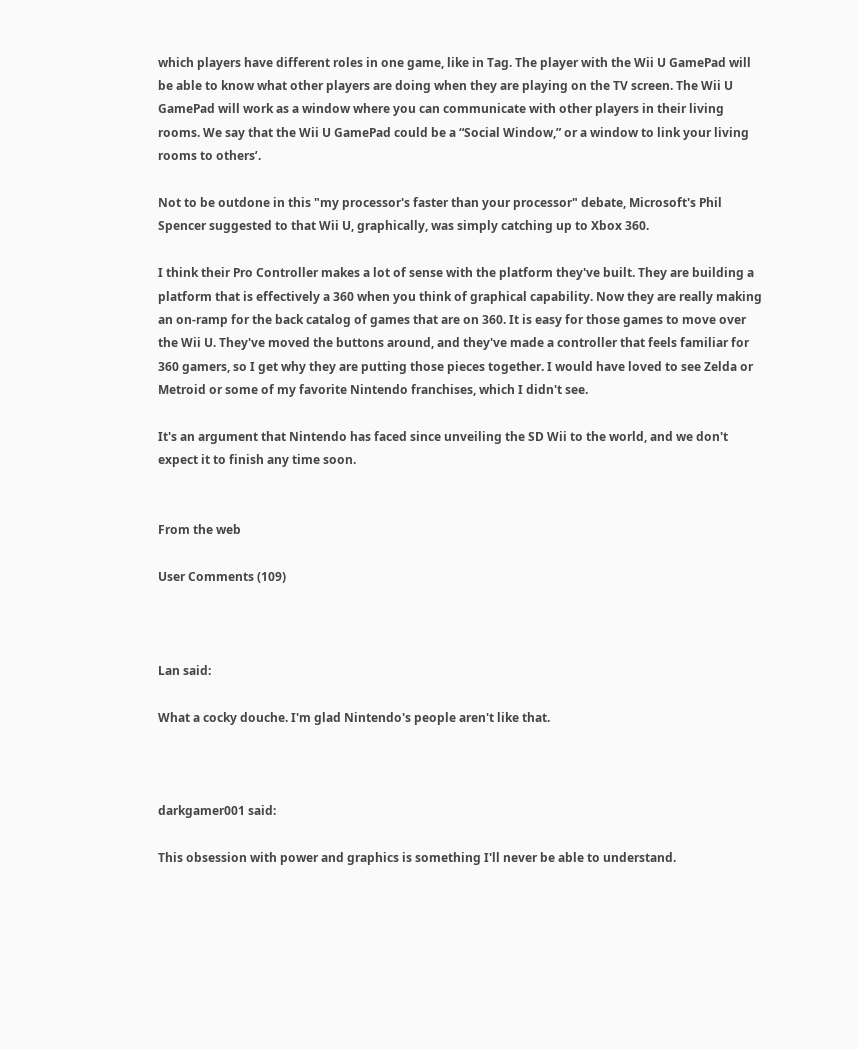which players have different roles in one game, like in Tag. The player with the Wii U GamePad will be able to know what other players are doing when they are playing on the TV screen. The Wii U GamePad will work as a window where you can communicate with other players in their living rooms. We say that the Wii U GamePad could be a “Social Window,” or a window to link your living rooms to others’.

Not to be outdone in this "my processor's faster than your processor" debate, Microsoft's Phil Spencer suggested to that Wii U, graphically, was simply catching up to Xbox 360.

I think their Pro Controller makes a lot of sense with the platform they've built. They are building a platform that is effectively a 360 when you think of graphical capability. Now they are really making an on-ramp for the back catalog of games that are on 360. It is easy for those games to move over the Wii U. They've moved the buttons around, and they've made a controller that feels familiar for 360 gamers, so I get why they are putting those pieces together. I would have loved to see Zelda or Metroid or some of my favorite Nintendo franchises, which I didn't see.

It's an argument that Nintendo has faced since unveiling the SD Wii to the world, and we don't expect it to finish any time soon.


From the web

User Comments (109)



Lan said:

What a cocky douche. I'm glad Nintendo's people aren't like that.



darkgamer001 said:

This obsession with power and graphics is something I'll never be able to understand.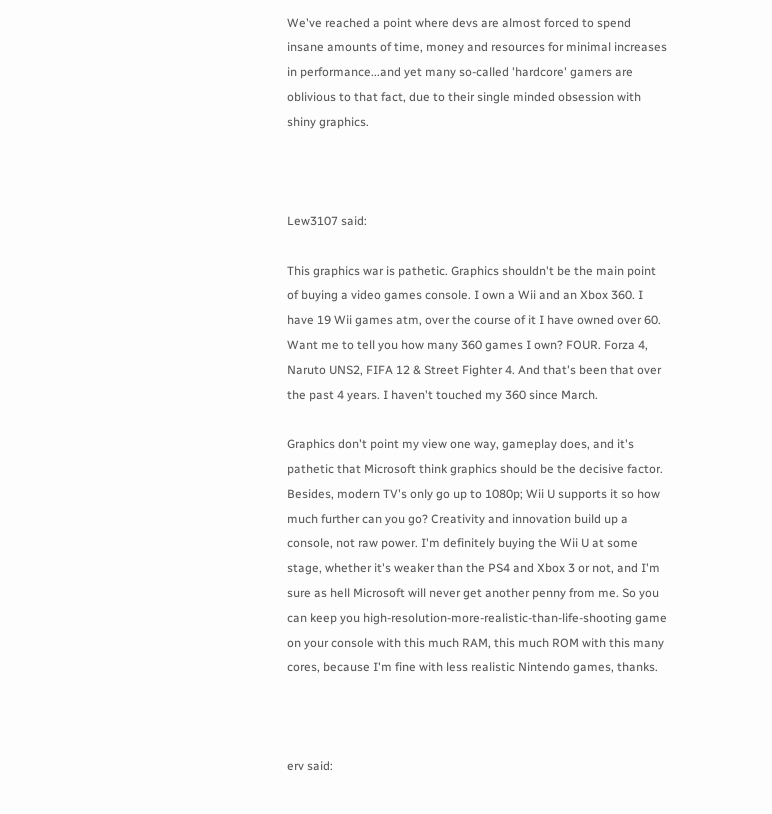We've reached a point where devs are almost forced to spend insane amounts of time, money and resources for minimal increases in performance...and yet many so-called 'hardcore' gamers are oblivious to that fact, due to their single minded obsession with shiny graphics.



Lew3107 said:

This graphics war is pathetic. Graphics shouldn't be the main point of buying a video games console. I own a Wii and an Xbox 360. I have 19 Wii games atm, over the course of it I have owned over 60. Want me to tell you how many 360 games I own? FOUR. Forza 4, Naruto UNS2, FIFA 12 & Street Fighter 4. And that's been that over the past 4 years. I haven't touched my 360 since March.

Graphics don't point my view one way, gameplay does, and it's pathetic that Microsoft think graphics should be the decisive factor. Besides, modern TV's only go up to 1080p; Wii U supports it so how much further can you go? Creativity and innovation build up a console, not raw power. I'm definitely buying the Wii U at some stage, whether it's weaker than the PS4 and Xbox 3 or not, and I'm sure as hell Microsoft will never get another penny from me. So you can keep you high-resolution-more-realistic-than-life-shooting game on your console with this much RAM, this much ROM with this many cores, because I'm fine with less realistic Nintendo games, thanks.



erv said: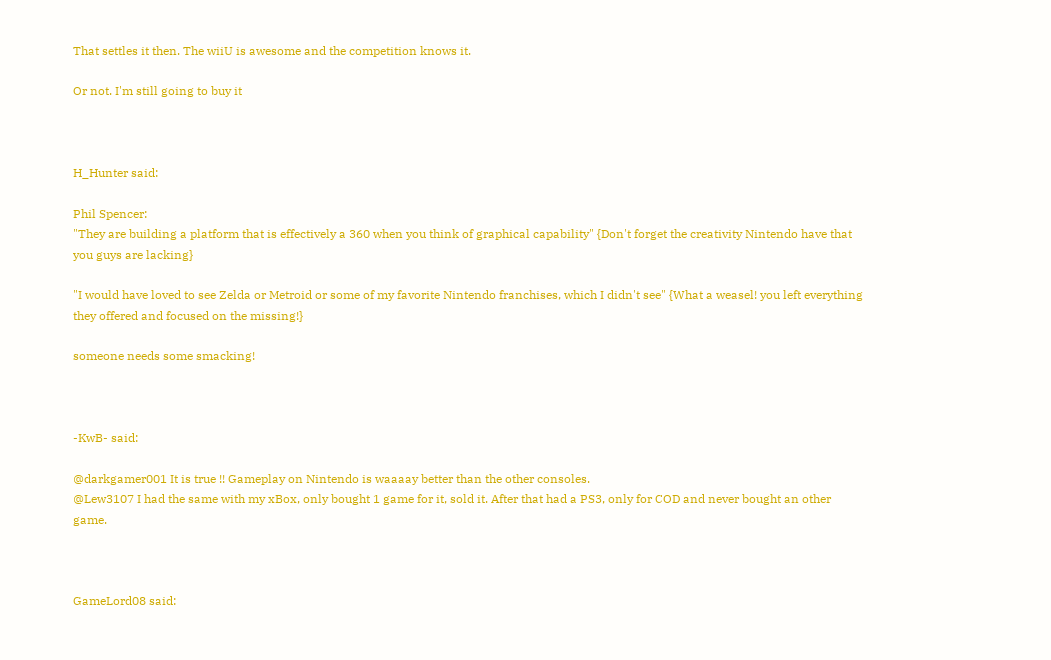That settles it then. The wiiU is awesome and the competition knows it.

Or not. I'm still going to buy it



H_Hunter said:

Phil Spencer:
"They are building a platform that is effectively a 360 when you think of graphical capability" {Don't forget the creativity Nintendo have that you guys are lacking}

"I would have loved to see Zelda or Metroid or some of my favorite Nintendo franchises, which I didn't see" {What a weasel! you left everything they offered and focused on the missing!}

someone needs some smacking!



-KwB- said:

@darkgamer001 It is true !! Gameplay on Nintendo is waaaay better than the other consoles.
@Lew3107 I had the same with my xBox, only bought 1 game for it, sold it. After that had a PS3, only for COD and never bought an other game.



GameLord08 said: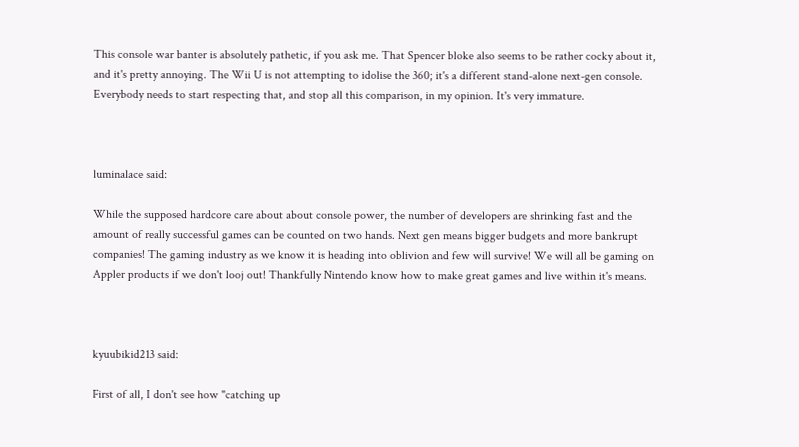This console war banter is absolutely pathetic, if you ask me. That Spencer bloke also seems to be rather cocky about it, and it's pretty annoying. The Wii U is not attempting to idolise the 360; it's a different stand-alone next-gen console. Everybody needs to start respecting that, and stop all this comparison, in my opinion. It's very immature.



luminalace said:

While the supposed hardcore care about about console power, the number of developers are shrinking fast and the amount of really successful games can be counted on two hands. Next gen means bigger budgets and more bankrupt companies! The gaming industry as we know it is heading into oblivion and few will survive! We will all be gaming on Appler products if we don't looj out! Thankfully Nintendo know how to make great games and live within it's means.



kyuubikid213 said:

First of all, I don't see how "catching up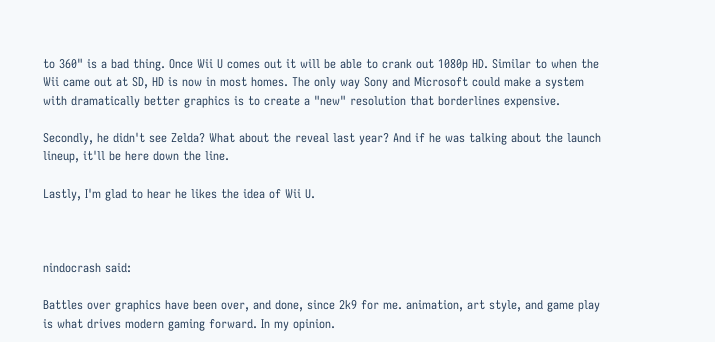to 360" is a bad thing. Once Wii U comes out it will be able to crank out 1080p HD. Similar to when the Wii came out at SD, HD is now in most homes. The only way Sony and Microsoft could make a system with dramatically better graphics is to create a "new" resolution that borderlines expensive.

Secondly, he didn't see Zelda? What about the reveal last year? And if he was talking about the launch lineup, it'll be here down the line.

Lastly, I'm glad to hear he likes the idea of Wii U.



nindocrash said:

Battles over graphics have been over, and done, since 2k9 for me. animation, art style, and game play is what drives modern gaming forward. In my opinion.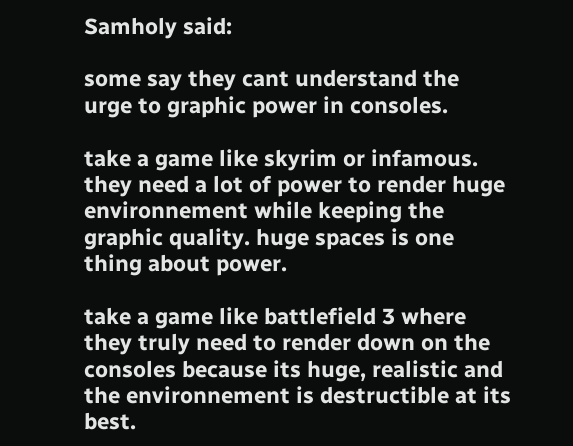Samholy said:

some say they cant understand the urge to graphic power in consoles.

take a game like skyrim or infamous. they need a lot of power to render huge environnement while keeping the graphic quality. huge spaces is one thing about power.

take a game like battlefield 3 where they truly need to render down on the consoles because its huge, realistic and the environnement is destructible at its best.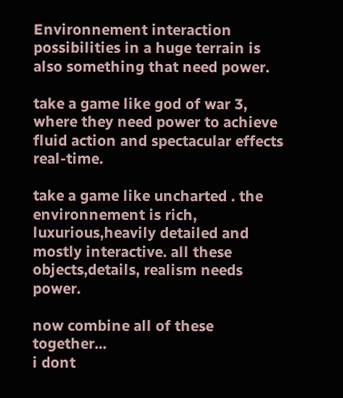Environnement interaction possibilities in a huge terrain is also something that need power.

take a game like god of war 3, where they need power to achieve fluid action and spectacular effects real-time.

take a game like uncharted . the environnement is rich, luxurious,heavily detailed and mostly interactive. all these objects,details, realism needs power.

now combine all of these together...
i dont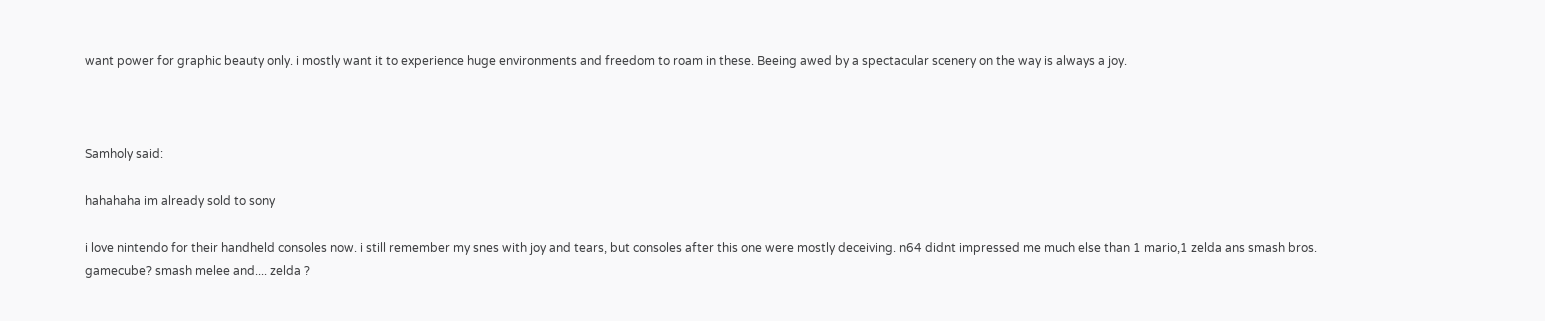want power for graphic beauty only. i mostly want it to experience huge environments and freedom to roam in these. Beeing awed by a spectacular scenery on the way is always a joy.



Samholy said:

hahahaha im already sold to sony

i love nintendo for their handheld consoles now. i still remember my snes with joy and tears, but consoles after this one were mostly deceiving. n64 didnt impressed me much else than 1 mario,1 zelda ans smash bros.
gamecube? smash melee and.... zelda ?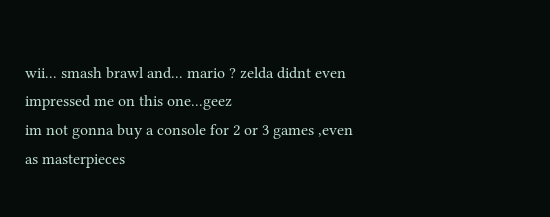wii... smash brawl and... mario ? zelda didnt even impressed me on this one...geez
im not gonna buy a console for 2 or 3 games ,even as masterpieces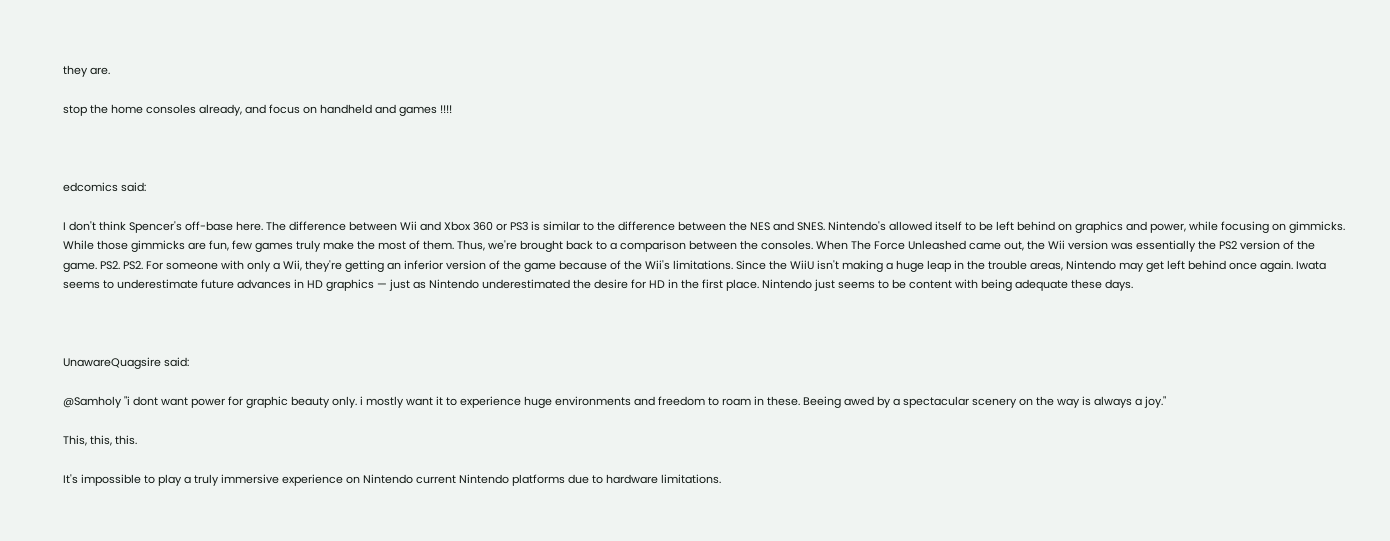they are.

stop the home consoles already, and focus on handheld and games !!!!



edcomics said:

I don't think Spencer's off-base here. The difference between Wii and Xbox 360 or PS3 is similar to the difference between the NES and SNES. Nintendo's allowed itself to be left behind on graphics and power, while focusing on gimmicks. While those gimmicks are fun, few games truly make the most of them. Thus, we're brought back to a comparison between the consoles. When The Force Unleashed came out, the Wii version was essentially the PS2 version of the game. PS2. PS2. For someone with only a Wii, they're getting an inferior version of the game because of the Wii's limitations. Since the WiiU isn't making a huge leap in the trouble areas, Nintendo may get left behind once again. Iwata seems to underestimate future advances in HD graphics — just as Nintendo underestimated the desire for HD in the first place. Nintendo just seems to be content with being adequate these days.



UnawareQuagsire said:

@Samholy "i dont want power for graphic beauty only. i mostly want it to experience huge environments and freedom to roam in these. Beeing awed by a spectacular scenery on the way is always a joy."

This, this, this.

It's impossible to play a truly immersive experience on Nintendo current Nintendo platforms due to hardware limitations.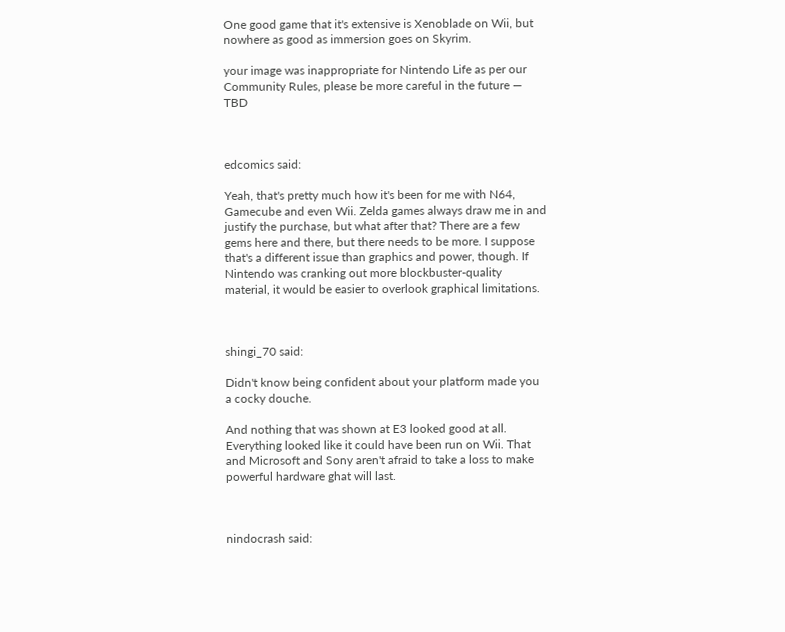One good game that it's extensive is Xenoblade on Wii, but nowhere as good as immersion goes on Skyrim.

your image was inappropriate for Nintendo Life as per our Community Rules, please be more careful in the future — TBD



edcomics said:

Yeah, that's pretty much how it's been for me with N64, Gamecube and even Wii. Zelda games always draw me in and justify the purchase, but what after that? There are a few gems here and there, but there needs to be more. I suppose that's a different issue than graphics and power, though. If Nintendo was cranking out more blockbuster-quality material, it would be easier to overlook graphical limitations.



shingi_70 said:

Didn't know being confident about your platform made you a cocky douche.

And nothing that was shown at E3 looked good at all. Everything looked like it could have been run on Wii. That and Microsoft and Sony aren't afraid to take a loss to make powerful hardware ghat will last.



nindocrash said: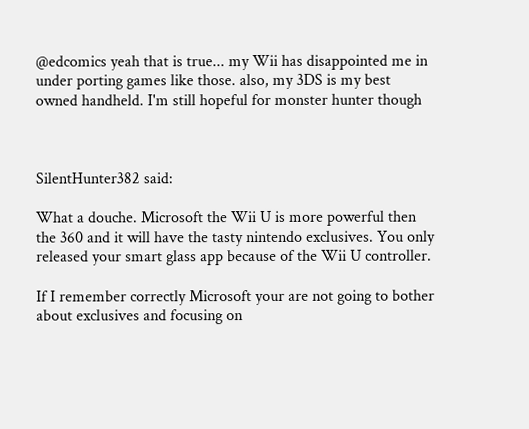@edcomics yeah that is true... my Wii has disappointed me in under porting games like those. also, my 3DS is my best owned handheld. I'm still hopeful for monster hunter though



SilentHunter382 said:

What a douche. Microsoft the Wii U is more powerful then the 360 and it will have the tasty nintendo exclusives. You only released your smart glass app because of the Wii U controller.

If I remember correctly Microsoft your are not going to bother about exclusives and focusing on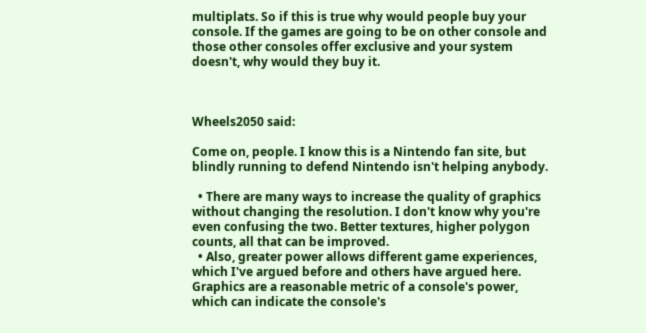multiplats. So if this is true why would people buy your console. If the games are going to be on other console and those other consoles offer exclusive and your system doesn't, why would they buy it.



Wheels2050 said:

Come on, people. I know this is a Nintendo fan site, but blindly running to defend Nintendo isn't helping anybody.

  • There are many ways to increase the quality of graphics without changing the resolution. I don't know why you're even confusing the two. Better textures, higher polygon counts, all that can be improved.
  • Also, greater power allows different game experiences, which I've argued before and others have argued here. Graphics are a reasonable metric of a console's power, which can indicate the console's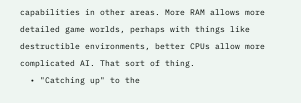capabilities in other areas. More RAM allows more detailed game worlds, perhaps with things like destructible environments, better CPUs allow more complicated AI. That sort of thing.
  • "Catching up" to the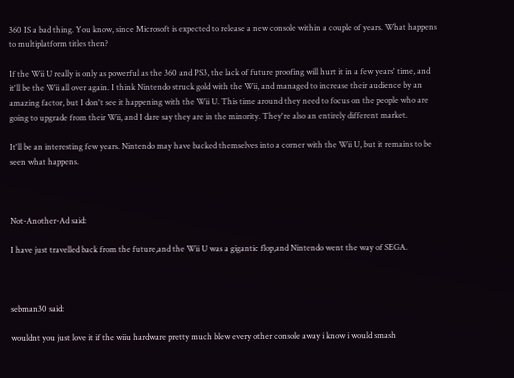360 IS a bad thing. You know, since Microsoft is expected to release a new console within a couple of years. What happens to multiplatform titles then?

If the Wii U really is only as powerful as the 360 and PS3, the lack of future proofing will hurt it in a few years' time, and it'll be the Wii all over again. I think Nintendo struck gold with the Wii, and managed to increase their audience by an amazing factor, but I don't see it happening with the Wii U. This time around they need to focus on the people who are going to upgrade from their Wii, and I dare say they are in the minority. They're also an entirely different market.

It'll be an interesting few years. Nintendo may have backed themselves into a corner with the Wii U, but it remains to be seen what happens.



Not-Another-Ad said:

I have just travelled back from the future,and the Wii U was a gigantic flop,and Nintendo went the way of SEGA.



sebman30 said:

wouldnt you just love it if the wiiu hardware pretty much blew every other console away i know i would smash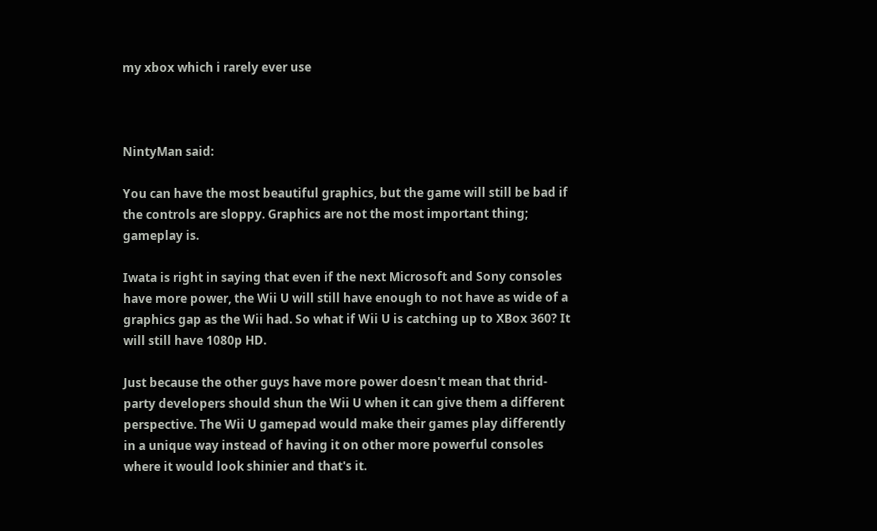my xbox which i rarely ever use



NintyMan said:

You can have the most beautiful graphics, but the game will still be bad if the controls are sloppy. Graphics are not the most important thing; gameplay is.

Iwata is right in saying that even if the next Microsoft and Sony consoles have more power, the Wii U will still have enough to not have as wide of a graphics gap as the Wii had. So what if Wii U is catching up to XBox 360? It will still have 1080p HD.

Just because the other guys have more power doesn't mean that thrid-party developers should shun the Wii U when it can give them a different perspective. The Wii U gamepad would make their games play differently in a unique way instead of having it on other more powerful consoles where it would look shinier and that's it.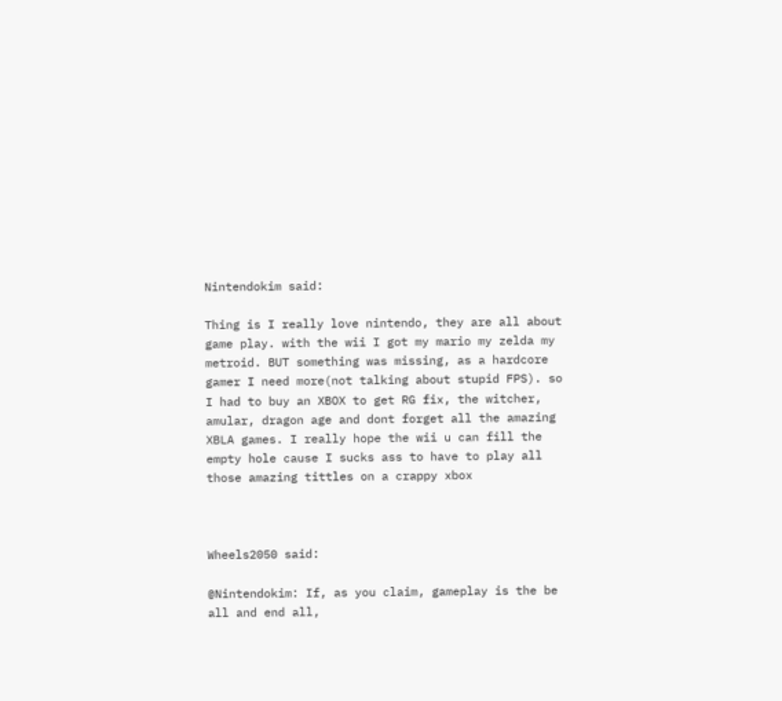Nintendokim said:

Thing is I really love nintendo, they are all about game play. with the wii I got my mario my zelda my metroid. BUT something was missing, as a hardcore gamer I need more(not talking about stupid FPS). so I had to buy an XBOX to get RG fix, the witcher, amular, dragon age and dont forget all the amazing XBLA games. I really hope the wii u can fill the empty hole cause I sucks ass to have to play all those amazing tittles on a crappy xbox



Wheels2050 said:

@Nintendokim: If, as you claim, gameplay is the be all and end all,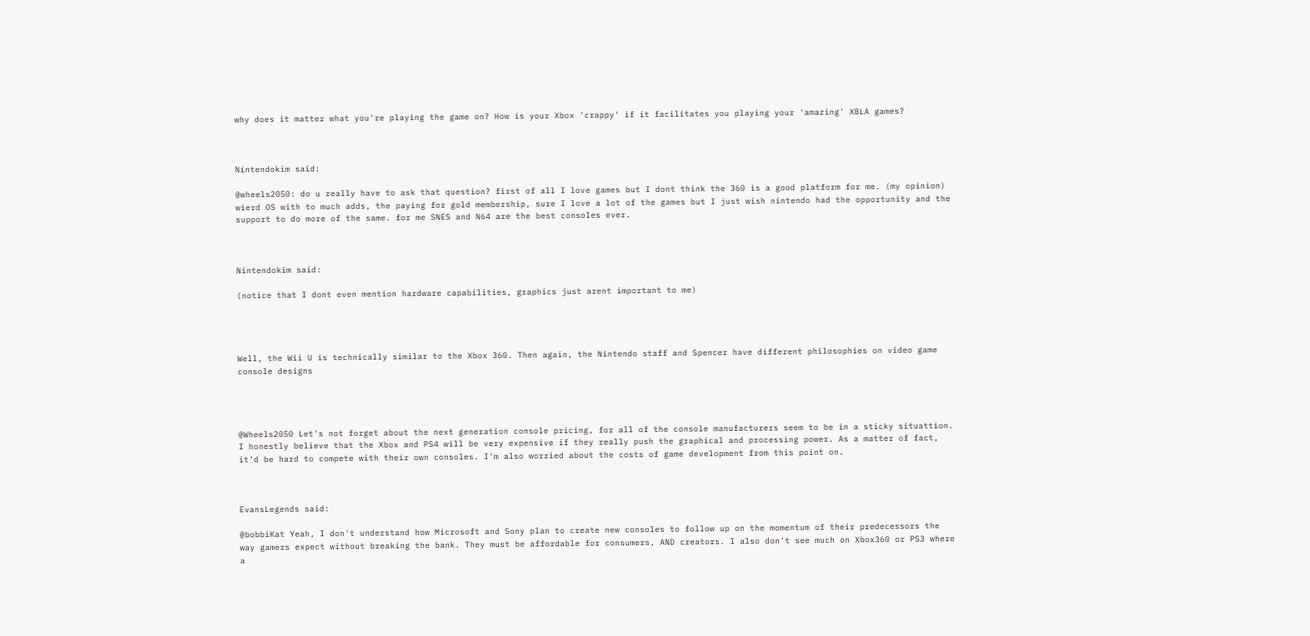why does it matter what you're playing the game on? How is your Xbox 'crappy' if it facilitates you playing your 'amazing' XBLA games?



Nintendokim said:

@wheels2050: do u really have to ask that question? first of all I love games but I dont think the 360 is a good platform for me. (my opinion) wierd OS with to much adds, the paying for gold membership, sure I love a lot of the games but I just wish nintendo had the opportunity and the support to do more of the same. for me SNES and N64 are the best consoles ever.



Nintendokim said:

(notice that I dont even mention hardware capabilities, graphics just arent important to me)




Well, the Wii U is technically similar to the Xbox 360. Then again, the Nintendo staff and Spencer have different philosophies on video game console designs




@Wheels2050 Let's not forget about the next generation console pricing, for all of the console manufacturers seem to be in a sticky situattion. I honestly believe that the Xbox and PS4 will be very expensive if they really push the graphical and processing power. As a matter of fact, it'd be hard to compete with their own consoles. I'm also worried about the costs of game development from this point on.



EvansLegends said:

@bobbiKat Yeah, I don't understand how Microsoft and Sony plan to create new consoles to follow up on the momentum of their predecessors the way gamers expect without breaking the bank. They must be affordable for consumers, AND creators. I also don't see much on Xbox360 or PS3 where a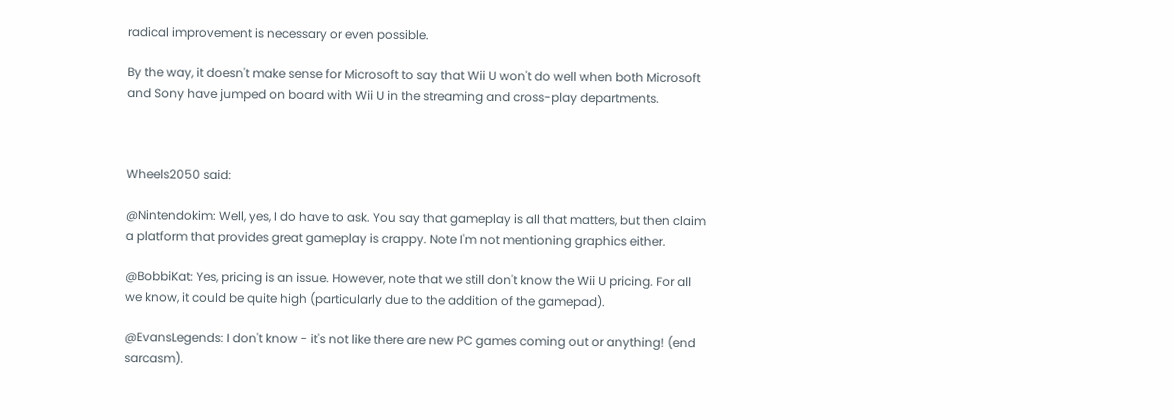radical improvement is necessary or even possible.

By the way, it doesn't make sense for Microsoft to say that Wii U won't do well when both Microsoft and Sony have jumped on board with Wii U in the streaming and cross-play departments.



Wheels2050 said:

@Nintendokim: Well, yes, I do have to ask. You say that gameplay is all that matters, but then claim a platform that provides great gameplay is crappy. Note I'm not mentioning graphics either.

@BobbiKat: Yes, pricing is an issue. However, note that we still don't know the Wii U pricing. For all we know, it could be quite high (particularly due to the addition of the gamepad).

@EvansLegends: I don't know - it's not like there are new PC games coming out or anything! (end sarcasm).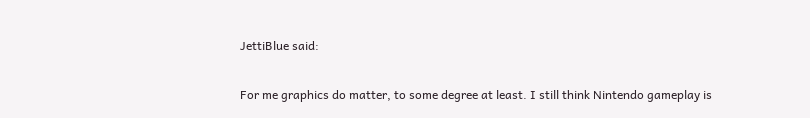JettiBlue said:

For me graphics do matter, to some degree at least. I still think Nintendo gameplay is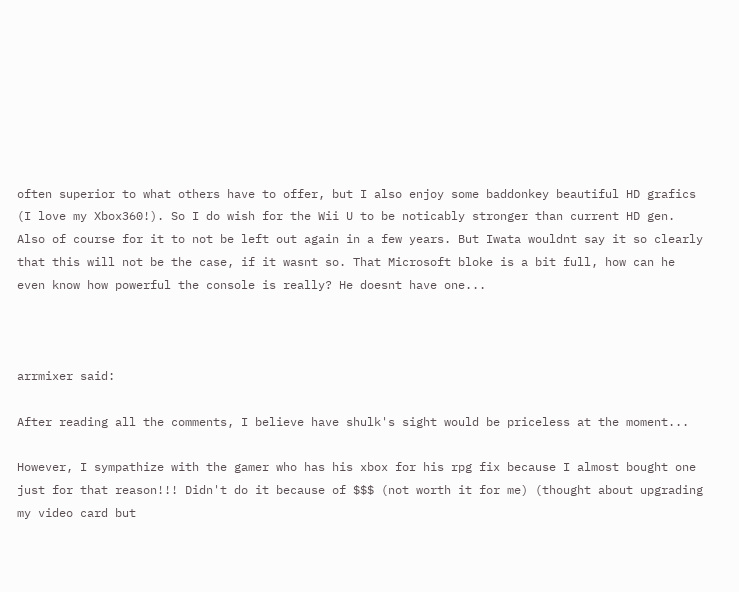often superior to what others have to offer, but I also enjoy some baddonkey beautiful HD grafics (I love my Xbox360!). So I do wish for the Wii U to be noticably stronger than current HD gen. Also of course for it to not be left out again in a few years. But Iwata wouldnt say it so clearly that this will not be the case, if it wasnt so. That Microsoft bloke is a bit full, how can he even know how powerful the console is really? He doesnt have one...



arrmixer said:

After reading all the comments, I believe have shulk's sight would be priceless at the moment...

However, I sympathize with the gamer who has his xbox for his rpg fix because I almost bought one just for that reason!!! Didn't do it because of $$$ (not worth it for me) (thought about upgrading my video card but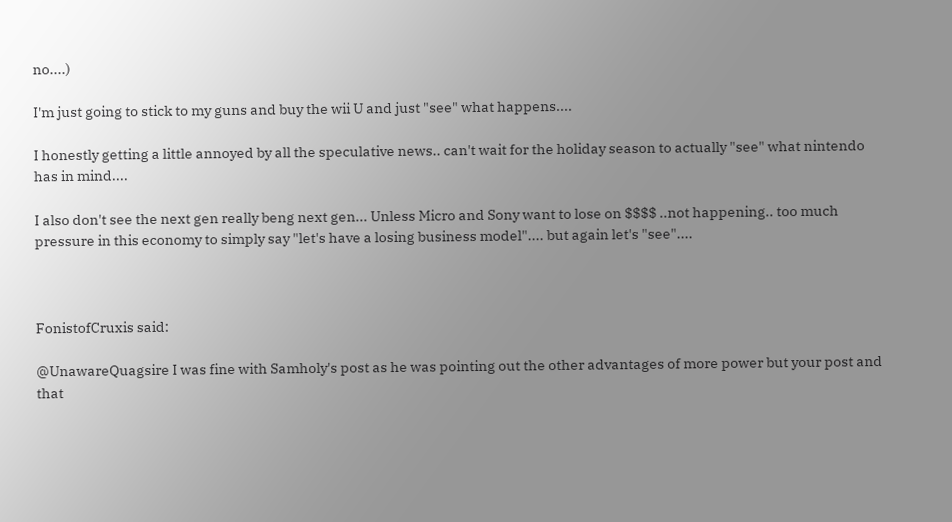no....)

I'm just going to stick to my guns and buy the wii U and just "see" what happens....

I honestly getting a little annoyed by all the speculative news.. can't wait for the holiday season to actually "see" what nintendo has in mind....

I also don't see the next gen really beng next gen... Unless Micro and Sony want to lose on $$$$ ..not happening.. too much pressure in this economy to simply say "let's have a losing business model".... but again let's "see"....



FonistofCruxis said:

@UnawareQuagsire I was fine with Samholy's post as he was pointing out the other advantages of more power but your post and that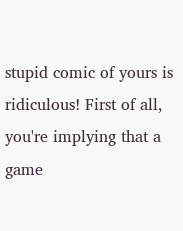stupid comic of yours is ridiculous! First of all, you're implying that a game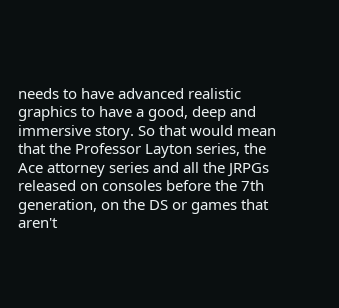needs to have advanced realistic graphics to have a good, deep and immersive story. So that would mean that the Professor Layton series, the Ace attorney series and all the JRPGs released on consoles before the 7th generation, on the DS or games that aren't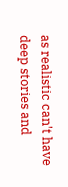as realistic can't have deep stories and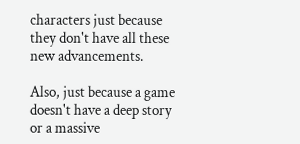characters just because they don't have all these new advancements.

Also, just because a game doesn't have a deep story or a massive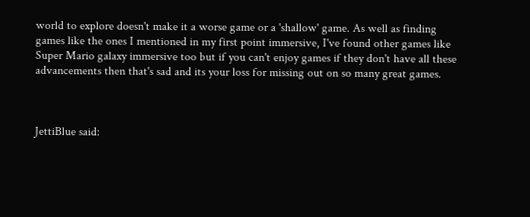world to explore doesn't make it a worse game or a 'shallow' game. As well as finding games like the ones I mentioned in my first point immersive, I've found other games like Super Mario galaxy immersive too but if you can't enjoy games if they don't have all these advancements then that's sad and its your loss for missing out on so many great games.



JettiBlue said: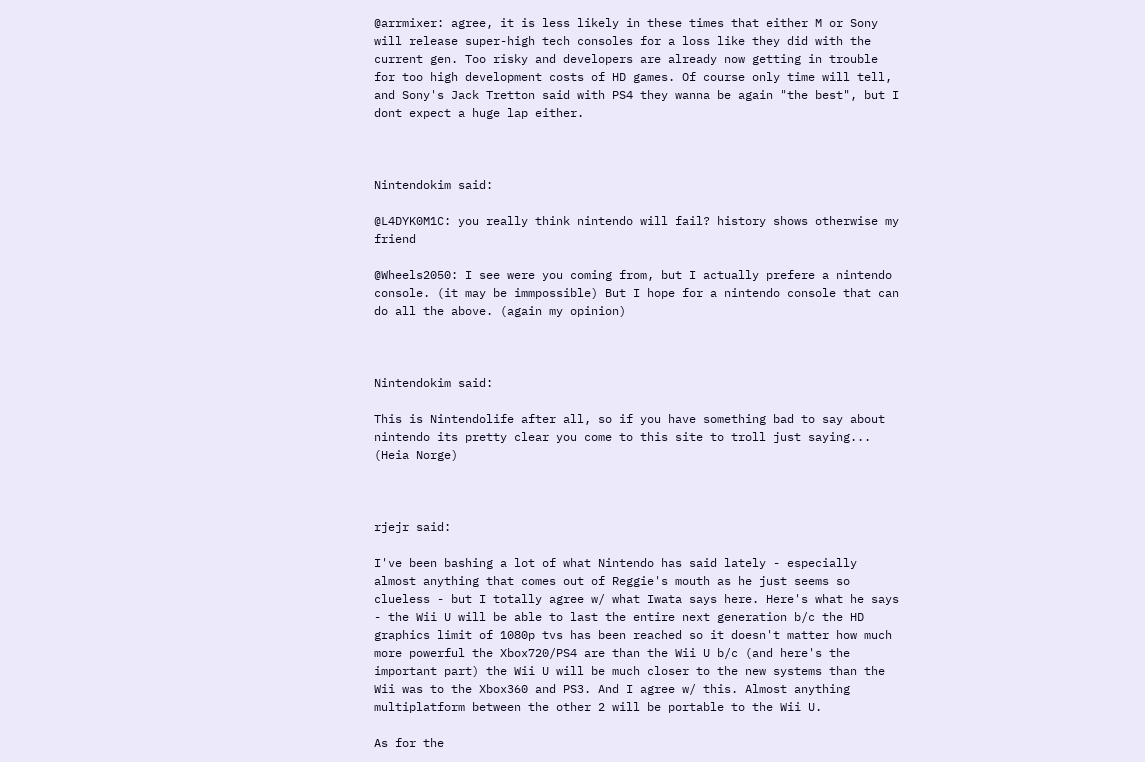@arrmixer: agree, it is less likely in these times that either M or Sony will release super-high tech consoles for a loss like they did with the current gen. Too risky and developers are already now getting in trouble for too high development costs of HD games. Of course only time will tell, and Sony's Jack Tretton said with PS4 they wanna be again "the best", but I dont expect a huge lap either.



Nintendokim said:

@L4DYK0M1C: you really think nintendo will fail? history shows otherwise my friend

@Wheels2050: I see were you coming from, but I actually prefere a nintendo console. (it may be immpossible) But I hope for a nintendo console that can do all the above. (again my opinion)



Nintendokim said:

This is Nintendolife after all, so if you have something bad to say about nintendo its pretty clear you come to this site to troll just saying... (Heia Norge)



rjejr said:

I've been bashing a lot of what Nintendo has said lately - especially almost anything that comes out of Reggie's mouth as he just seems so clueless - but I totally agree w/ what Iwata says here. Here's what he says - the Wii U will be able to last the entire next generation b/c the HD graphics limit of 1080p tvs has been reached so it doesn't matter how much more powerful the Xbox720/PS4 are than the Wii U b/c (and here's the important part) the Wii U will be much closer to the new systems than the Wii was to the Xbox360 and PS3. And I agree w/ this. Almost anything multiplatform between the other 2 will be portable to the Wii U.

As for the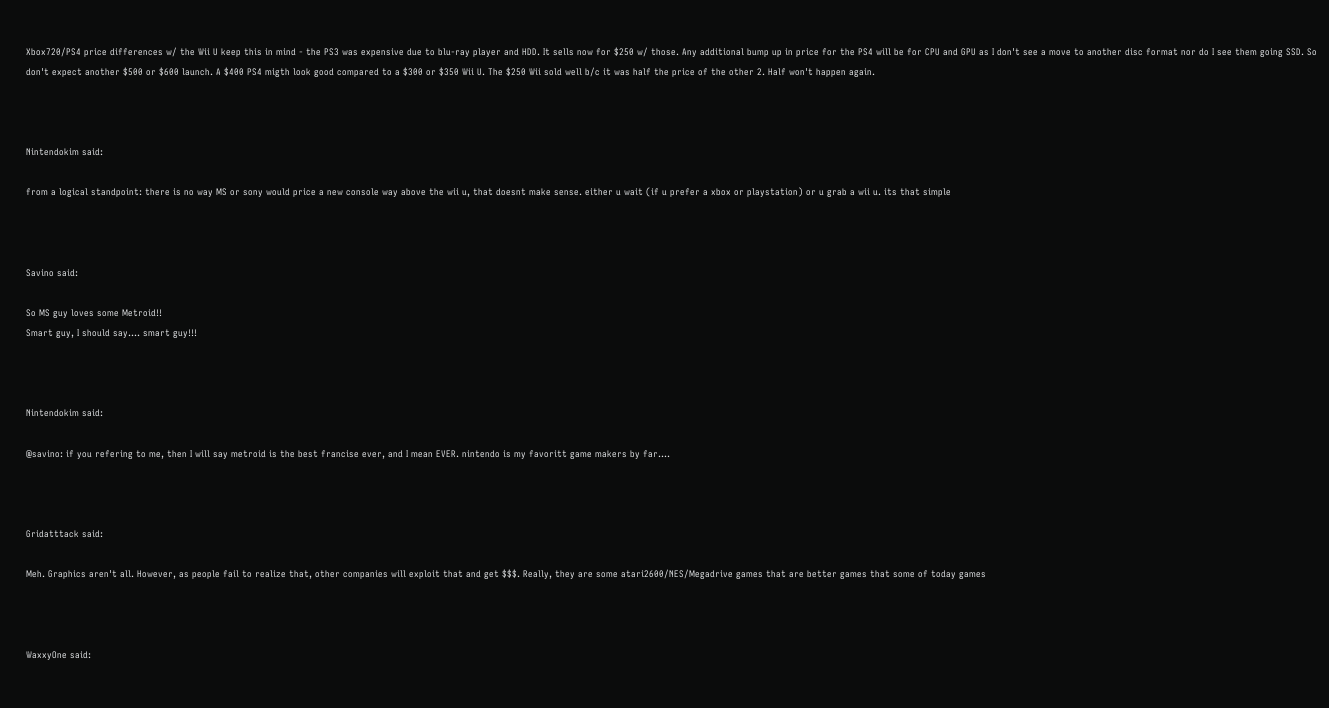Xbox720/PS4 price differences w/ the Wii U keep this in mind - the PS3 was expensive due to blu-ray player and HDD. It sells now for $250 w/ those. Any additional bump up in price for the PS4 will be for CPU and GPU as I don't see a move to another disc format nor do I see them going SSD. So don't expect another $500 or $600 launch. A $400 PS4 migth look good compared to a $300 or $350 Wii U. The $250 Wii sold well b/c it was half the price of the other 2. Half won't happen again.



Nintendokim said:

from a logical standpoint: there is no way MS or sony would price a new console way above the wii u, that doesnt make sense. either u wait (if u prefer a xbox or playstation) or u grab a wii u. its that simple



Savino said:

So MS guy loves some Metroid!!
Smart guy, I should say.... smart guy!!!



Nintendokim said:

@savino: if you refering to me, then I will say metroid is the best francise ever, and I mean EVER. nintendo is my favoritt game makers by far....



Gridatttack said:

Meh. Graphics aren't all. However, as people fail to realize that, other companies will exploit that and get $$$. Really, they are some atari2600/NES/Megadrive games that are better games that some of today games



WaxxyOne said: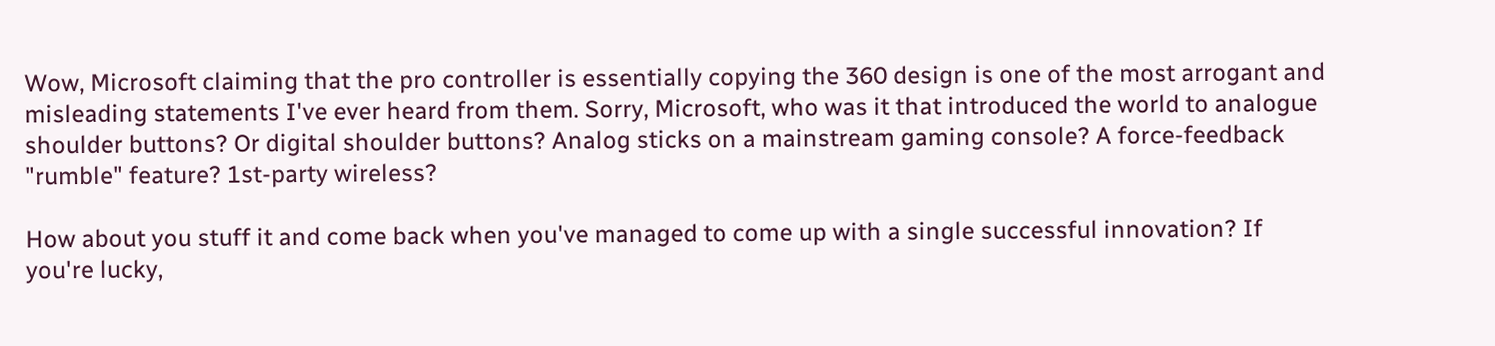Wow, Microsoft claiming that the pro controller is essentially copying the 360 design is one of the most arrogant and misleading statements I've ever heard from them. Sorry, Microsoft, who was it that introduced the world to analogue shoulder buttons? Or digital shoulder buttons? Analog sticks on a mainstream gaming console? A force-feedback "rumble" feature? 1st-party wireless?

How about you stuff it and come back when you've managed to come up with a single successful innovation? If you're lucky,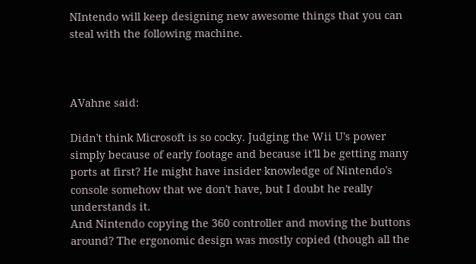NIntendo will keep designing new awesome things that you can steal with the following machine.



AVahne said:

Didn't think Microsoft is so cocky. Judging the Wii U's power simply because of early footage and because it'll be getting many ports at first? He might have insider knowledge of Nintendo's console somehow that we don't have, but I doubt he really understands it.
And Nintendo copying the 360 controller and moving the buttons around? The ergonomic design was mostly copied (though all the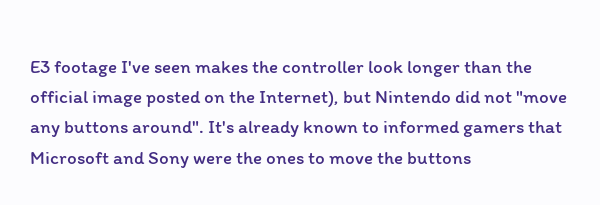E3 footage I've seen makes the controller look longer than the official image posted on the Internet), but Nintendo did not "move any buttons around". It's already known to informed gamers that Microsoft and Sony were the ones to move the buttons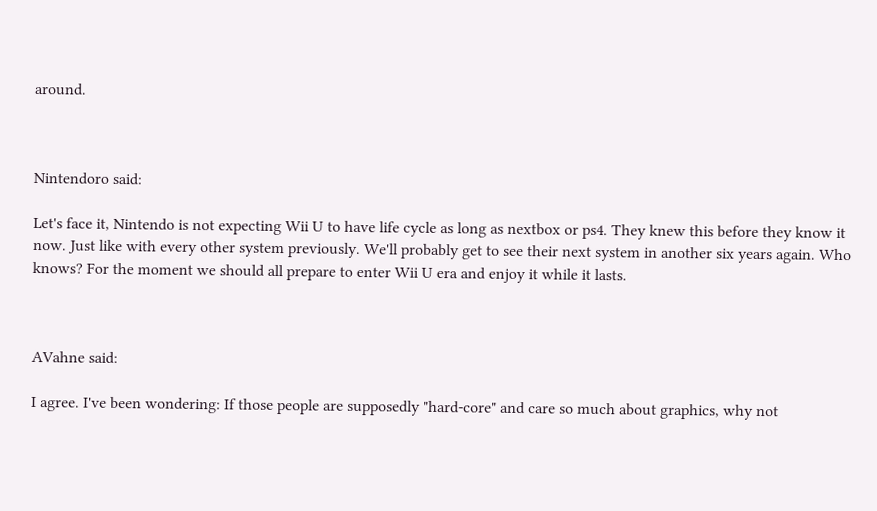around.



Nintendoro said:

Let's face it, Nintendo is not expecting Wii U to have life cycle as long as nextbox or ps4. They knew this before they know it now. Just like with every other system previously. We'll probably get to see their next system in another six years again. Who knows? For the moment we should all prepare to enter Wii U era and enjoy it while it lasts.



AVahne said:

I agree. I've been wondering: If those people are supposedly "hard-core" and care so much about graphics, why not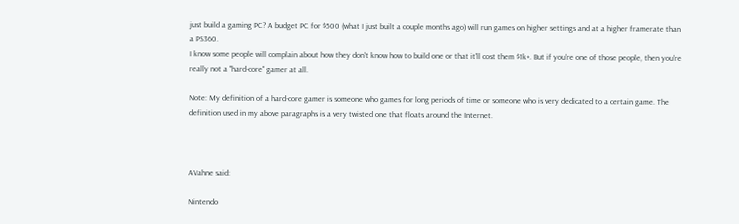just build a gaming PC? A budget PC for $500 (what I just built a couple months ago) will run games on higher settings and at a higher framerate than a PS360.
I know some people will complain about how they don't know how to build one or that it'll cost them $1k+. But if you're one of those people, then you're really not a "hard-core" gamer at all.

Note: My definition of a hard-core gamer is someone who games for long periods of time or someone who is very dedicated to a certain game. The definition used in my above paragraphs is a very twisted one that floats around the Internet.



AVahne said:

Nintendo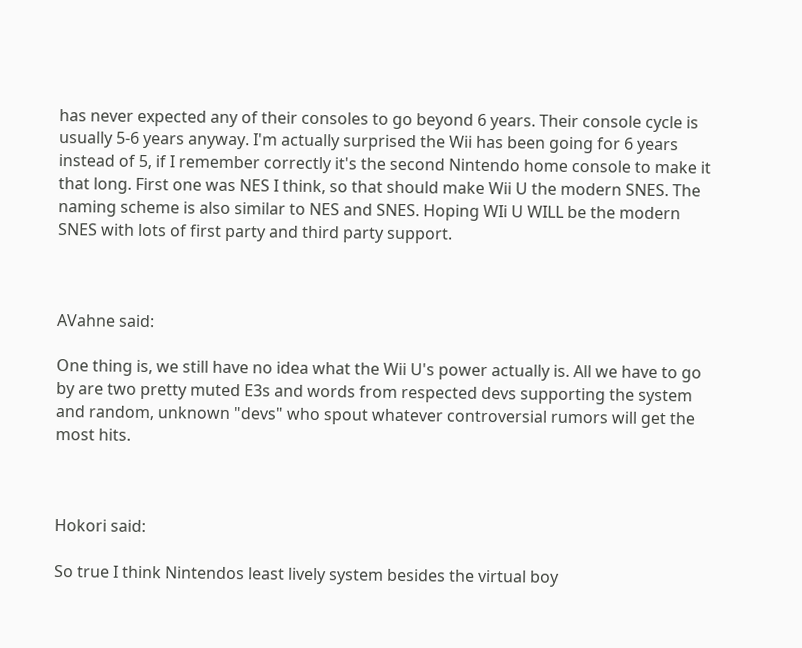has never expected any of their consoles to go beyond 6 years. Their console cycle is usually 5-6 years anyway. I'm actually surprised the Wii has been going for 6 years instead of 5, if I remember correctly it's the second Nintendo home console to make it that long. First one was NES I think, so that should make Wii U the modern SNES. The naming scheme is also similar to NES and SNES. Hoping WIi U WILL be the modern SNES with lots of first party and third party support.



AVahne said:

One thing is, we still have no idea what the Wii U's power actually is. All we have to go by are two pretty muted E3s and words from respected devs supporting the system and random, unknown "devs" who spout whatever controversial rumors will get the most hits.



Hokori said:

So true I think Nintendos least lively system besides the virtual boy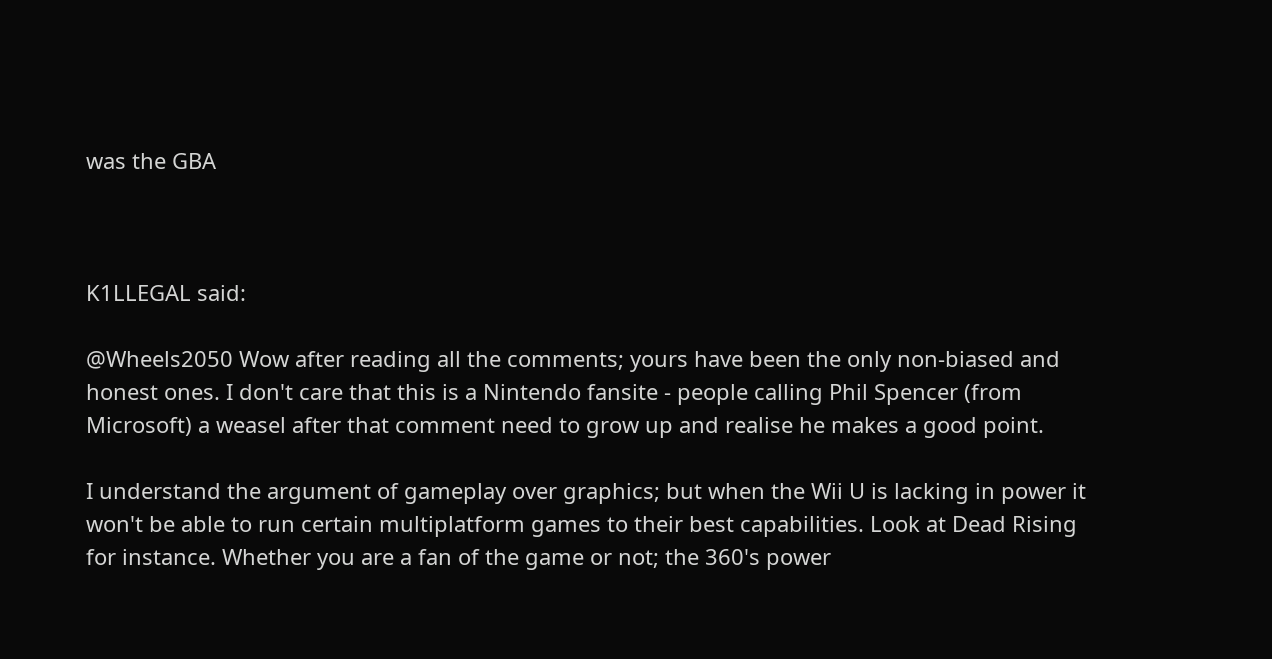was the GBA



K1LLEGAL said:

@Wheels2050 Wow after reading all the comments; yours have been the only non-biased and honest ones. I don't care that this is a Nintendo fansite - people calling Phil Spencer (from Microsoft) a weasel after that comment need to grow up and realise he makes a good point.

I understand the argument of gameplay over graphics; but when the Wii U is lacking in power it won't be able to run certain multiplatform games to their best capabilities. Look at Dead Rising for instance. Whether you are a fan of the game or not; the 360's power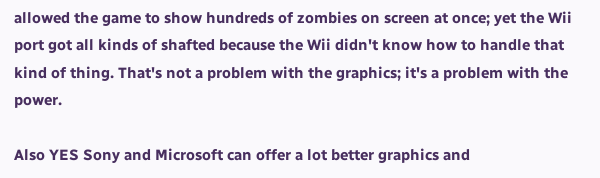allowed the game to show hundreds of zombies on screen at once; yet the Wii port got all kinds of shafted because the Wii didn't know how to handle that kind of thing. That's not a problem with the graphics; it's a problem with the power.

Also YES Sony and Microsoft can offer a lot better graphics and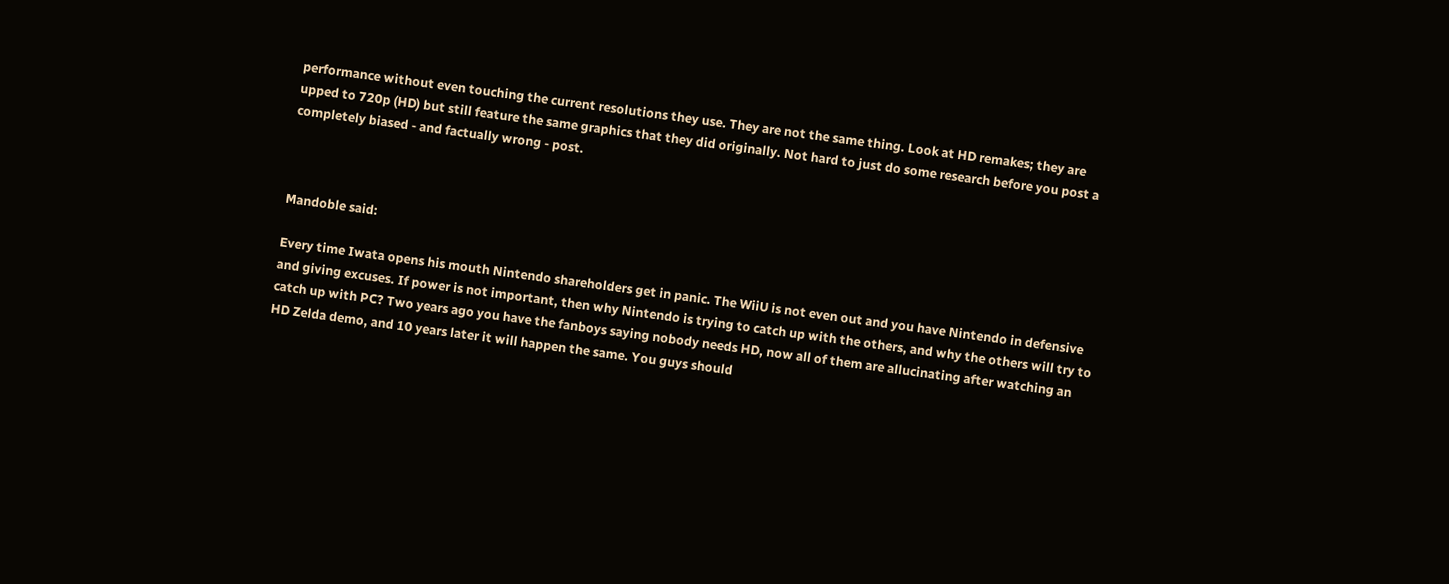performance without even touching the current resolutions they use. They are not the same thing. Look at HD remakes; they are upped to 720p (HD) but still feature the same graphics that they did originally. Not hard to just do some research before you post a completely biased - and factually wrong - post.



Mandoble said:

Every time Iwata opens his mouth Nintendo shareholders get in panic. The WiiU is not even out and you have Nintendo in defensive and giving excuses. If power is not important, then why Nintendo is trying to catch up with the others, and why the others will try to catch up with PC? Two years ago you have the fanboys saying nobody needs HD, now all of them are allucinating after watching an HD Zelda demo, and 10 years later it will happen the same. You guys should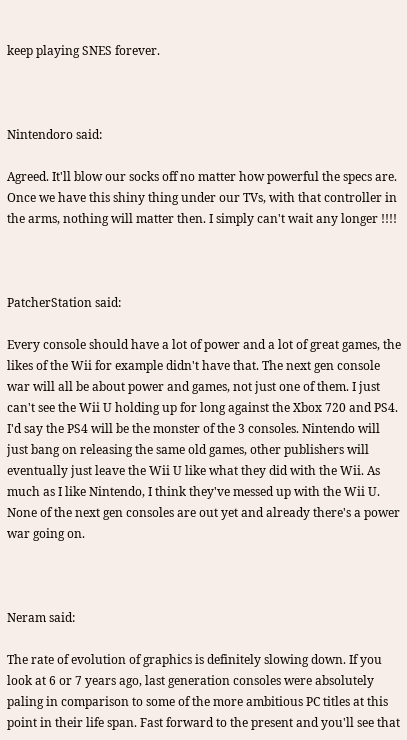keep playing SNES forever.



Nintendoro said:

Agreed. It'll blow our socks off no matter how powerful the specs are. Once we have this shiny thing under our TVs, with that controller in the arms, nothing will matter then. I simply can't wait any longer !!!!



PatcherStation said:

Every console should have a lot of power and a lot of great games, the likes of the Wii for example didn't have that. The next gen console war will all be about power and games, not just one of them. I just can't see the Wii U holding up for long against the Xbox 720 and PS4. I'd say the PS4 will be the monster of the 3 consoles. Nintendo will just bang on releasing the same old games, other publishers will eventually just leave the Wii U like what they did with the Wii. As much as I like Nintendo, I think they've messed up with the Wii U. None of the next gen consoles are out yet and already there's a power war going on.



Neram said:

The rate of evolution of graphics is definitely slowing down. If you look at 6 or 7 years ago, last generation consoles were absolutely paling in comparison to some of the more ambitious PC titles at this point in their life span. Fast forward to the present and you'll see that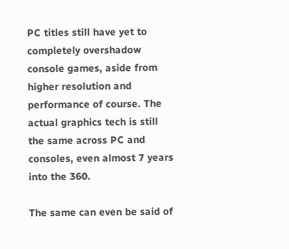PC titles still have yet to completely overshadow console games, aside from higher resolution and performance of course. The actual graphics tech is still the same across PC and consoles, even almost 7 years into the 360.

The same can even be said of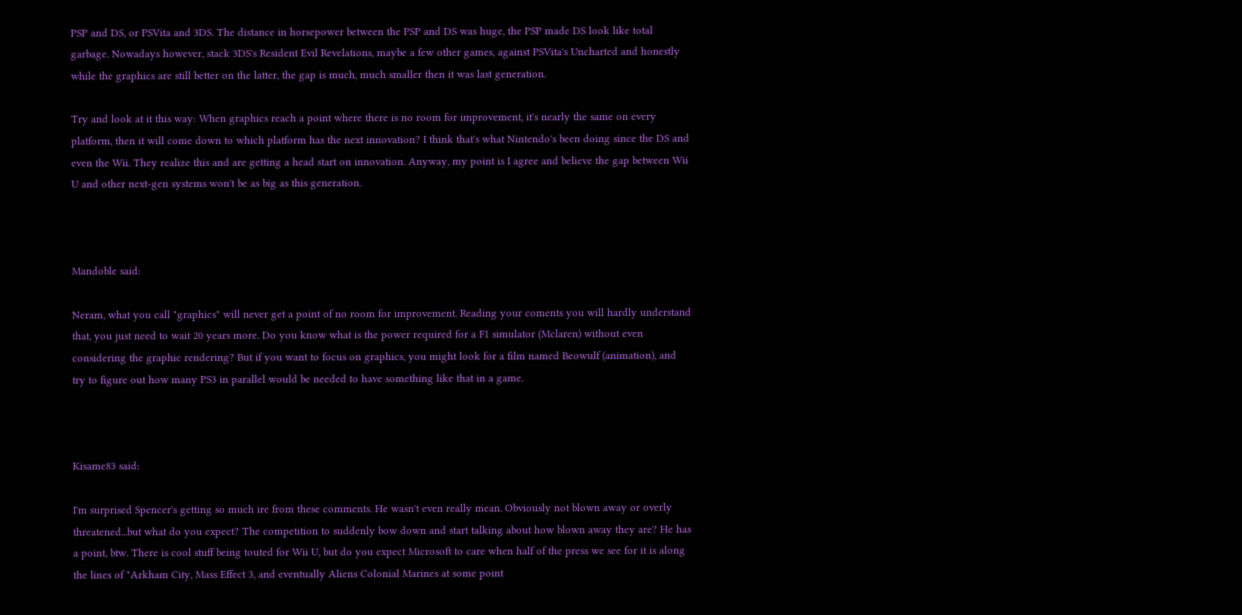PSP and DS, or PSVita and 3DS. The distance in horsepower between the PSP and DS was huge, the PSP made DS look like total garbage. Nowadays however, stack 3DS's Resident Evil Revelations, maybe a few other games, against PSVita's Uncharted and honestly while the graphics are still better on the latter, the gap is much, much smaller then it was last generation.

Try and look at it this way: When graphics reach a point where there is no room for improvement, it's nearly the same on every platform, then it will come down to which platform has the next innovation? I think that's what Nintendo's been doing since the DS and even the Wii. They realize this and are getting a head start on innovation. Anyway, my point is I agree and believe the gap between Wii U and other next-gen systems won't be as big as this generation.



Mandoble said:

Neram, what you call "graphics" will never get a point of no room for improvement. Reading your coments you will hardly understand that, you just need to wait 20 years more. Do you know what is the power required for a F1 simulator (Mclaren) without even considering the graphic rendering? But if you want to focus on graphics, you might look for a film named Beowulf (animation), and try to figure out how many PS3 in parallel would be needed to have something like that in a game.



Kisame83 said:

I'm surprised Spencer's getting so much ire from these comments. He wasn't even really mean. Obviously not blown away or overly threatened...but what do you expect? The competition to suddenly bow down and start talking about how blown away they are? He has a point, btw. There is cool stuff being touted for Wii U, but do you expect Microsoft to care when half of the press we see for it is along the lines of "Arkham City, Mass Effect 3, and eventually Aliens Colonial Marines at some point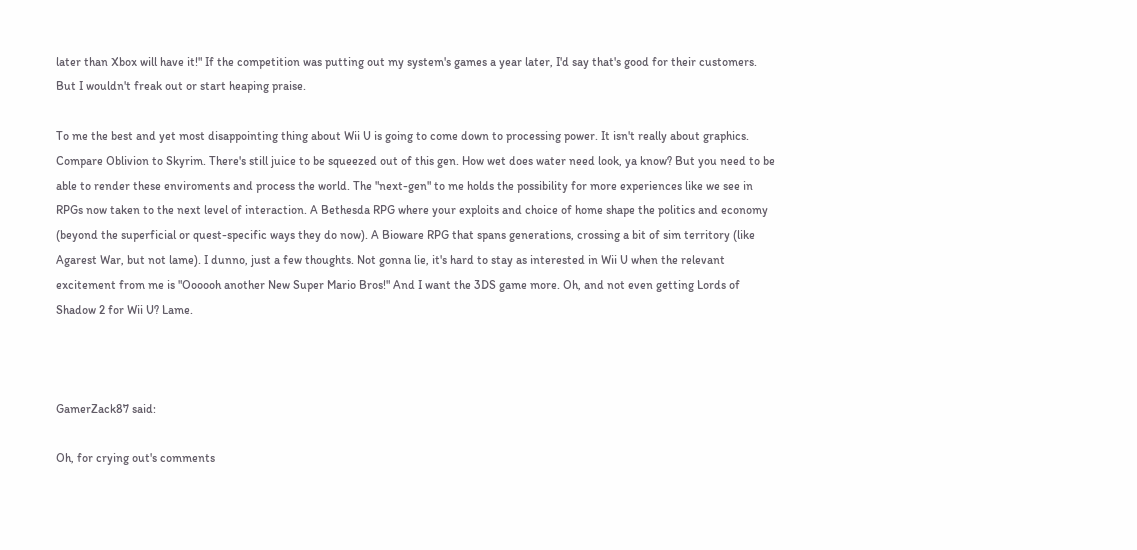later than Xbox will have it!" If the competition was putting out my system's games a year later, I'd say that's good for their customers. But I wouldn't freak out or start heaping praise.

To me the best and yet most disappointing thing about Wii U is going to come down to processing power. It isn't really about graphics. Compare Oblivion to Skyrim. There's still juice to be squeezed out of this gen. How wet does water need look, ya know? But you need to be able to render these enviroments and process the world. The "next-gen" to me holds the possibility for more experiences like we see in RPGs now taken to the next level of interaction. A Bethesda RPG where your exploits and choice of home shape the politics and economy (beyond the superficial or quest-specific ways they do now). A Bioware RPG that spans generations, crossing a bit of sim territory (like Agarest War, but not lame). I dunno, just a few thoughts. Not gonna lie, it's hard to stay as interested in Wii U when the relevant excitement from me is "Oooooh another New Super Mario Bros!" And I want the 3DS game more. Oh, and not even getting Lords of Shadow 2 for Wii U? Lame.



GamerZack87 said:

Oh, for crying out's comments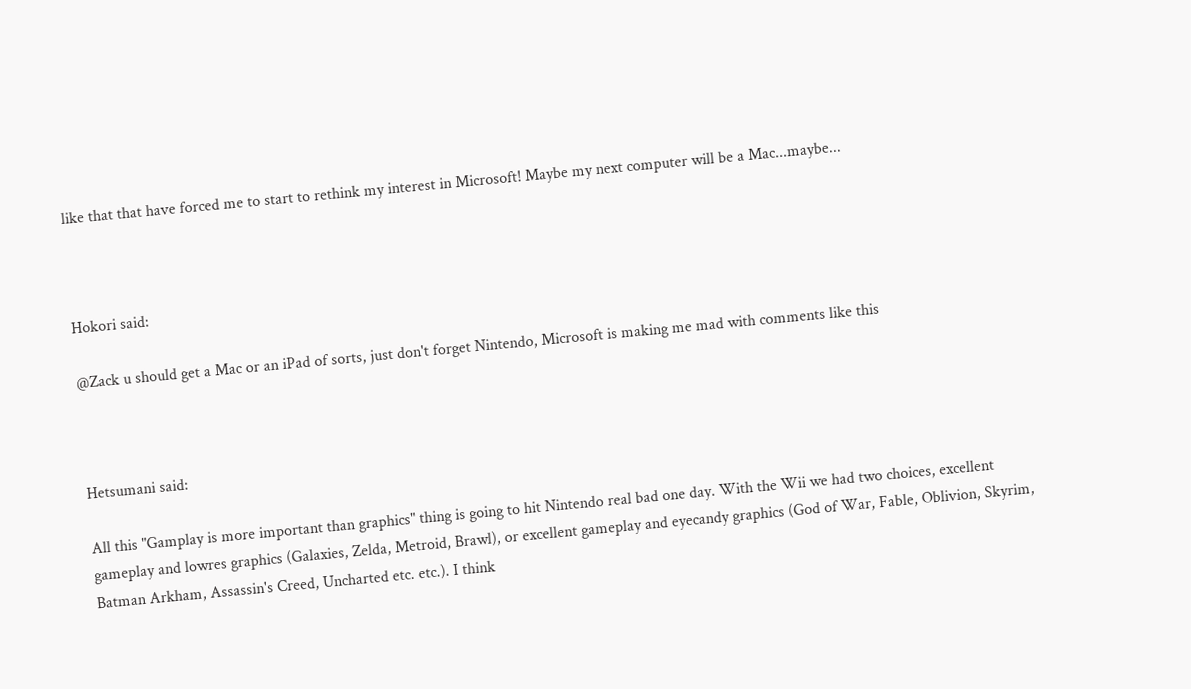like that that have forced me to start to rethink my interest in Microsoft! Maybe my next computer will be a Mac...maybe...



Hokori said:

@Zack u should get a Mac or an iPad of sorts, just don't forget Nintendo, Microsoft is making me mad with comments like this



Hetsumani said:

All this "Gamplay is more important than graphics" thing is going to hit Nintendo real bad one day. With the Wii we had two choices, excellent gameplay and lowres graphics (Galaxies, Zelda, Metroid, Brawl), or excellent gameplay and eyecandy graphics (God of War, Fable, Oblivion, Skyrim, Batman Arkham, Assassin's Creed, Uncharted etc. etc.). I think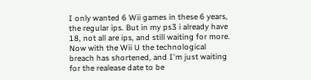I only wanted 6 Wii games in these 6 years, the regular ips. But in my ps3 i already have 18, not all are ips, and still waiting for more.
Now with the Wii U the technological breach has shortened, and I'm just waiting for the realease date to be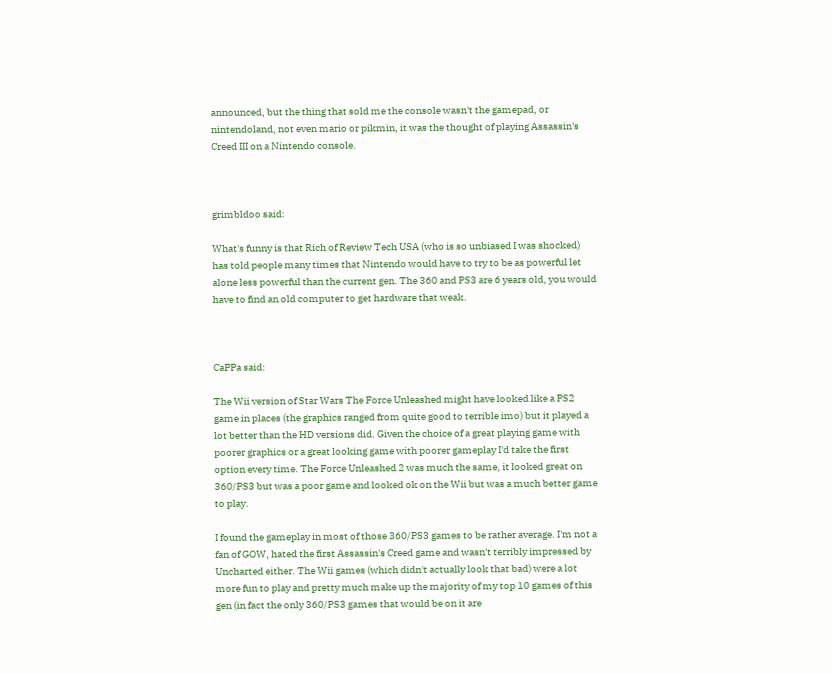announced, but the thing that sold me the console wasn't the gamepad, or nintendoland, not even mario or pikmin, it was the thought of playing Assassin's Creed III on a Nintendo console.



grimbldoo said:

What's funny is that Rich of Review Tech USA (who is so unbiased I was shocked) has told people many times that Nintendo would have to try to be as powerful let alone less powerful than the current gen. The 360 and PS3 are 6 years old, you would have to find an old computer to get hardware that weak.



CaPPa said:

The Wii version of Star Wars The Force Unleashed might have looked like a PS2 game in places (the graphics ranged from quite good to terrible imo) but it played a lot better than the HD versions did. Given the choice of a great playing game with poorer graphics or a great looking game with poorer gameplay I'd take the first option every time. The Force Unleashed 2 was much the same, it looked great on 360/PS3 but was a poor game and looked ok on the Wii but was a much better game to play.

I found the gameplay in most of those 360/PS3 games to be rather average. I'm not a fan of GOW, hated the first Assassin's Creed game and wasn't terribly impressed by Uncharted either. The Wii games (which didn't actually look that bad) were a lot more fun to play and pretty much make up the majority of my top 10 games of this gen (in fact the only 360/PS3 games that would be on it are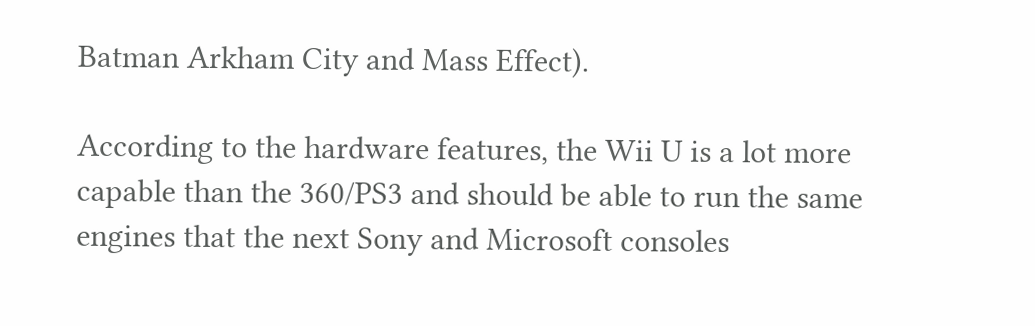Batman Arkham City and Mass Effect).

According to the hardware features, the Wii U is a lot more capable than the 360/PS3 and should be able to run the same engines that the next Sony and Microsoft consoles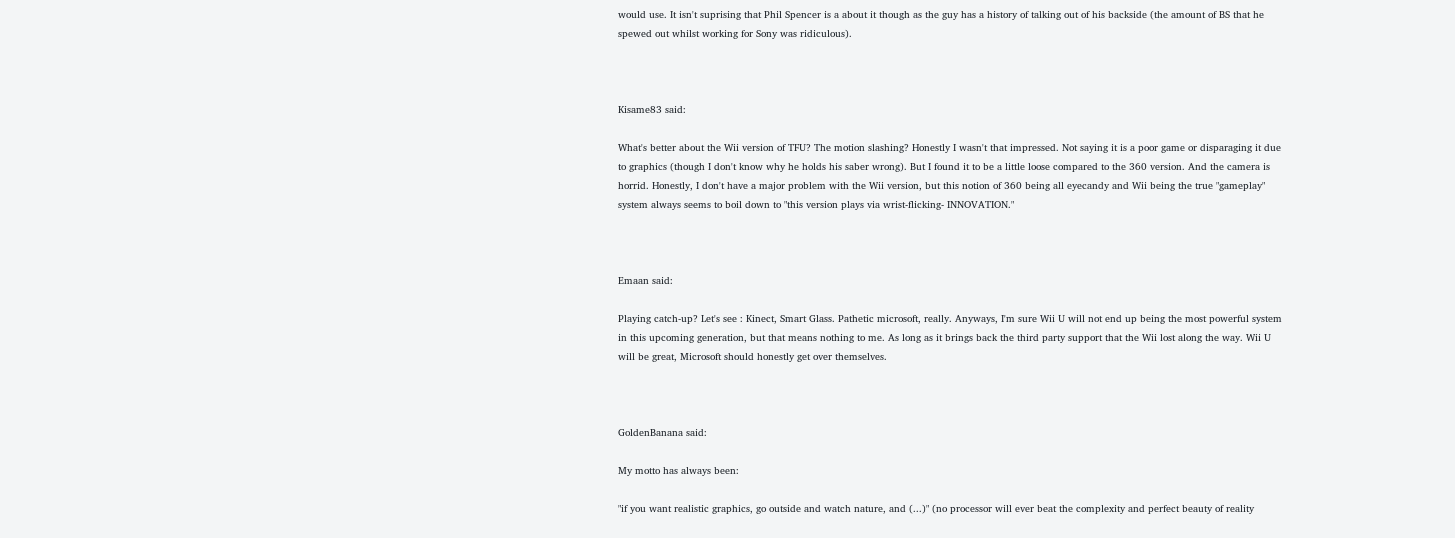would use. It isn't suprising that Phil Spencer is a about it though as the guy has a history of talking out of his backside (the amount of BS that he spewed out whilst working for Sony was ridiculous).



Kisame83 said:

What's better about the Wii version of TFU? The motion slashing? Honestly I wasn't that impressed. Not saying it is a poor game or disparaging it due to graphics (though I don't know why he holds his saber wrong). But I found it to be a little loose compared to the 360 version. And the camera is horrid. Honestly, I don't have a major problem with the Wii version, but this notion of 360 being all eyecandy and Wii being the true "gameplay" system always seems to boil down to "this version plays via wrist-flicking- INNOVATION."



Emaan said:

Playing catch-up? Let's see : Kinect, Smart Glass. Pathetic microsoft, really. Anyways, I'm sure Wii U will not end up being the most powerful system in this upcoming generation, but that means nothing to me. As long as it brings back the third party support that the Wii lost along the way. Wii U will be great, Microsoft should honestly get over themselves.



GoldenBanana said:

My motto has always been:

"if you want realistic graphics, go outside and watch nature, and (...)" (no processor will ever beat the complexity and perfect beauty of reality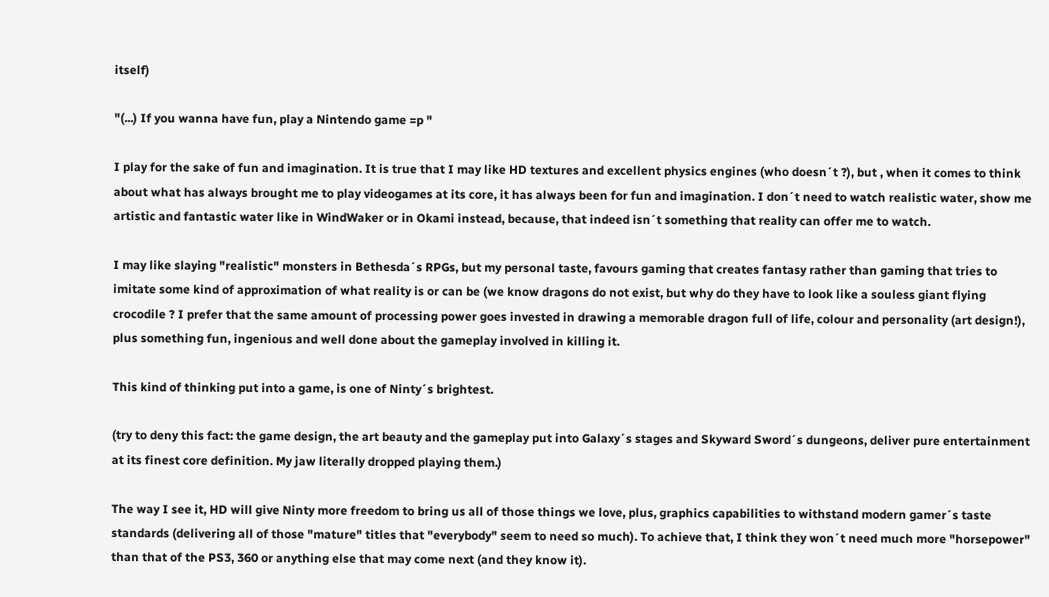itself)

"(...) If you wanna have fun, play a Nintendo game =p "

I play for the sake of fun and imagination. It is true that I may like HD textures and excellent physics engines (who doesn´t ?), but , when it comes to think about what has always brought me to play videogames at its core, it has always been for fun and imagination. I don´t need to watch realistic water, show me artistic and fantastic water like in WindWaker or in Okami instead, because, that indeed isn´t something that reality can offer me to watch.

I may like slaying "realistic" monsters in Bethesda´s RPGs, but my personal taste, favours gaming that creates fantasy rather than gaming that tries to imitate some kind of approximation of what reality is or can be (we know dragons do not exist, but why do they have to look like a souless giant flying crocodile ? I prefer that the same amount of processing power goes invested in drawing a memorable dragon full of life, colour and personality (art design!), plus something fun, ingenious and well done about the gameplay involved in killing it.

This kind of thinking put into a game, is one of Ninty´s brightest.

(try to deny this fact: the game design, the art beauty and the gameplay put into Galaxy´s stages and Skyward Sword´s dungeons, deliver pure entertainment at its finest core definition. My jaw literally dropped playing them.)

The way I see it, HD will give Ninty more freedom to bring us all of those things we love, plus, graphics capabilities to withstand modern gamer´s taste standards (delivering all of those "mature" titles that "everybody" seem to need so much). To achieve that, I think they won´t need much more "horsepower" than that of the PS3, 360 or anything else that may come next (and they know it).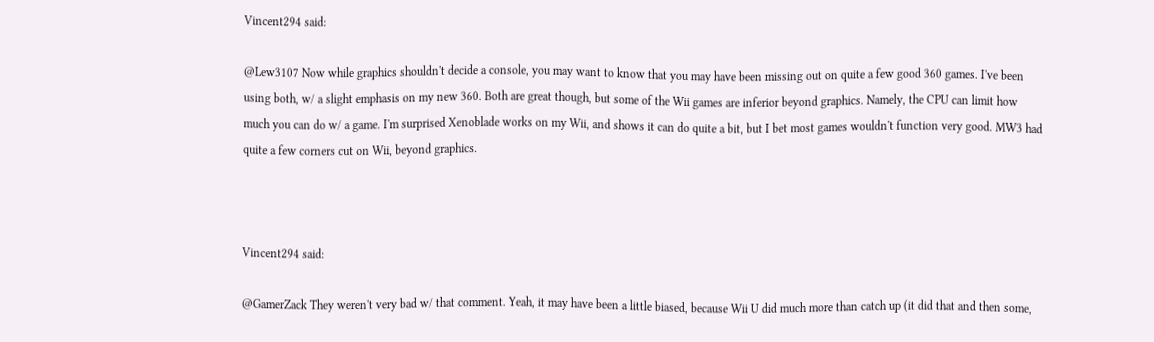Vincent294 said:

@Lew3107 Now while graphics shouldn't decide a console, you may want to know that you may have been missing out on quite a few good 360 games. I've been using both, w/ a slight emphasis on my new 360. Both are great though, but some of the Wii games are inferior beyond graphics. Namely, the CPU can limit how much you can do w/ a game. I'm surprised Xenoblade works on my Wii, and shows it can do quite a bit, but I bet most games wouldn't function very good. MW3 had quite a few corners cut on Wii, beyond graphics.



Vincent294 said:

@GamerZack They weren't very bad w/ that comment. Yeah, it may have been a little biased, because Wii U did much more than catch up (it did that and then some,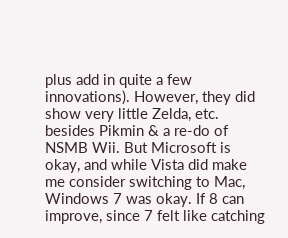plus add in quite a few innovations). However, they did show very little Zelda, etc. besides Pikmin & a re-do of NSMB Wii. But Microsoft is okay, and while Vista did make me consider switching to Mac, Windows 7 was okay. If 8 can improve, since 7 felt like catching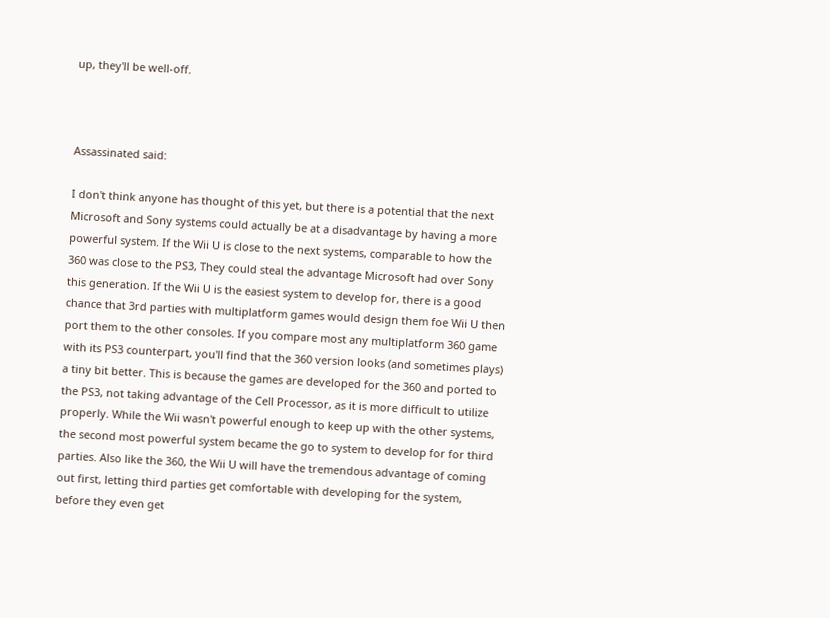up, they'll be well-off.



Assassinated said:

I don't think anyone has thought of this yet, but there is a potential that the next Microsoft and Sony systems could actually be at a disadvantage by having a more powerful system. If the Wii U is close to the next systems, comparable to how the 360 was close to the PS3, They could steal the advantage Microsoft had over Sony this generation. If the Wii U is the easiest system to develop for, there is a good chance that 3rd parties with multiplatform games would design them foe Wii U then port them to the other consoles. If you compare most any multiplatform 360 game with its PS3 counterpart, you'll find that the 360 version looks (and sometimes plays) a tiny bit better. This is because the games are developed for the 360 and ported to the PS3, not taking advantage of the Cell Processor, as it is more difficult to utilize properly. While the Wii wasn't powerful enough to keep up with the other systems, the second most powerful system became the go to system to develop for for third parties. Also like the 360, the Wii U will have the tremendous advantage of coming out first, letting third parties get comfortable with developing for the system, before they even get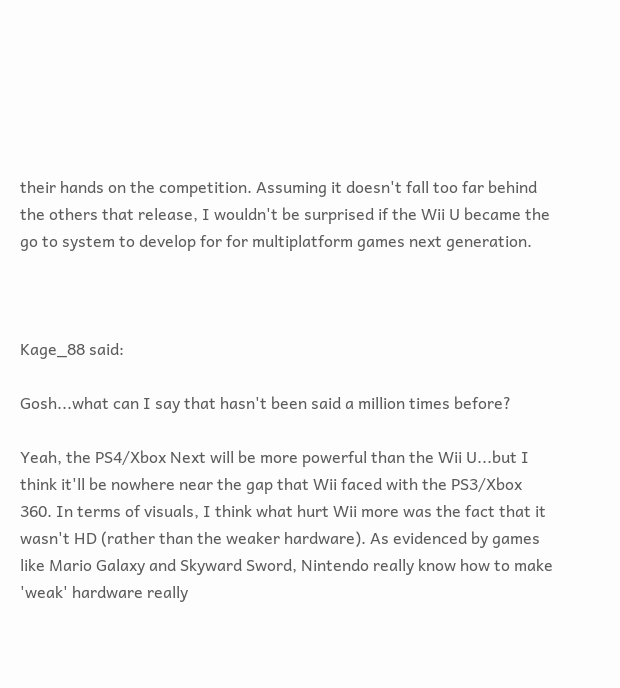their hands on the competition. Assuming it doesn't fall too far behind the others that release, I wouldn't be surprised if the Wii U became the go to system to develop for for multiplatform games next generation.



Kage_88 said:

Gosh...what can I say that hasn't been said a million times before?

Yeah, the PS4/Xbox Next will be more powerful than the Wii U...but I think it'll be nowhere near the gap that Wii faced with the PS3/Xbox 360. In terms of visuals, I think what hurt Wii more was the fact that it wasn't HD (rather than the weaker hardware). As evidenced by games like Mario Galaxy and Skyward Sword, Nintendo really know how to make 'weak' hardware really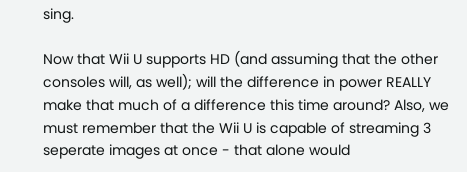sing.

Now that Wii U supports HD (and assuming that the other consoles will, as well); will the difference in power REALLY make that much of a difference this time around? Also, we must remember that the Wii U is capable of streaming 3 seperate images at once - that alone would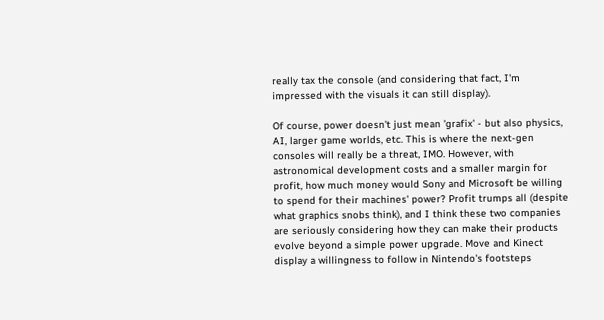really tax the console (and considering that fact, I'm impressed with the visuals it can still display).

Of course, power doesn't just mean 'grafix' - but also physics, AI, larger game worlds, etc. This is where the next-gen consoles will really be a threat, IMO. However, with astronomical development costs and a smaller margin for profit, how much money would Sony and Microsoft be willing to spend for their machines' power? Profit trumps all (despite what graphics snobs think), and I think these two companies are seriously considering how they can make their products evolve beyond a simple power upgrade. Move and Kinect display a willingness to follow in Nintendo's footsteps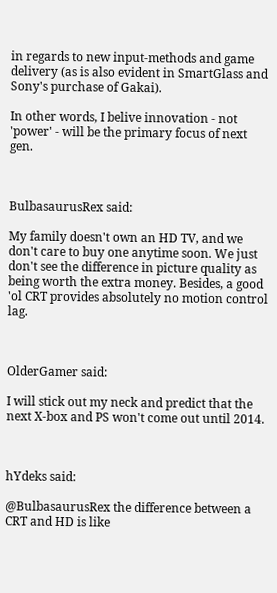in regards to new input-methods and game delivery (as is also evident in SmartGlass and Sony's purchase of Gakai).

In other words, I belive innovation - not 'power' - will be the primary focus of next gen.



BulbasaurusRex said:

My family doesn't own an HD TV, and we don't care to buy one anytime soon. We just don't see the difference in picture quality as being worth the extra money. Besides, a good 'ol CRT provides absolutely no motion control lag.



OlderGamer said:

I will stick out my neck and predict that the next X-box and PS won't come out until 2014.



hYdeks said:

@BulbasaurusRex the difference between a CRT and HD is like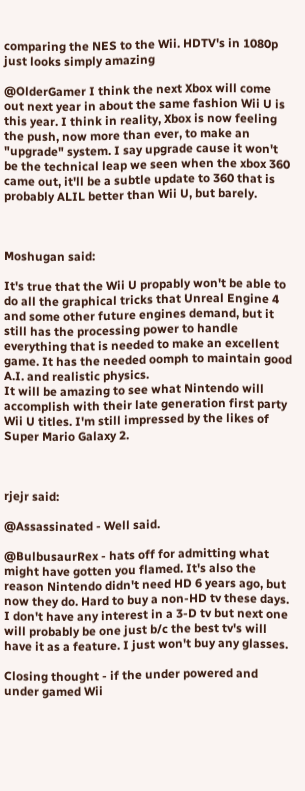comparing the NES to the Wii. HDTV's in 1080p just looks simply amazing

@OlderGamer I think the next Xbox will come out next year in about the same fashion Wii U is this year. I think in reality, Xbox is now feeling the push, now more than ever, to make an "upgrade" system. I say upgrade cause it won't be the technical leap we seen when the xbox 360 came out, it'll be a subtle update to 360 that is probably ALIL better than Wii U, but barely.



Moshugan said:

It's true that the Wii U propably won't be able to do all the graphical tricks that Unreal Engine 4 and some other future engines demand, but it still has the processing power to handle everything that is needed to make an excellent game. It has the needed oomph to maintain good A.I. and realistic physics.
It will be amazing to see what Nintendo will accomplish with their late generation first party Wii U titles. I'm still impressed by the likes of Super Mario Galaxy 2.



rjejr said:

@Assassinated - Well said.

@BulbusaurRex - hats off for admitting what might have gotten you flamed. It's also the reason Nintendo didn't need HD 6 years ago, but now they do. Hard to buy a non-HD tv these days. I don't have any interest in a 3-D tv but next one will probably be one just b/c the best tv's will have it as a feature. I just won't buy any glasses.

Closing thought - if the under powered and under gamed Wii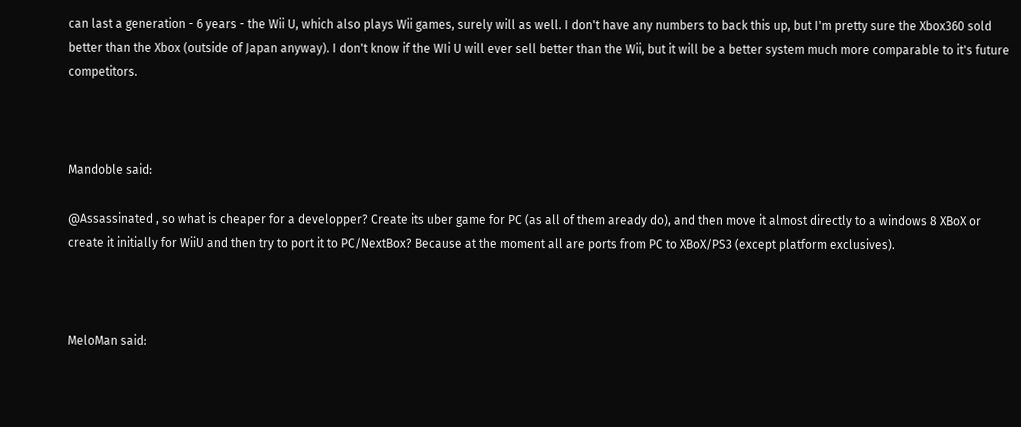can last a generation - 6 years - the Wii U, which also plays Wii games, surely will as well. I don't have any numbers to back this up, but I'm pretty sure the Xbox360 sold better than the Xbox (outside of Japan anyway). I don't know if the WIi U will ever sell better than the Wii, but it will be a better system much more comparable to it's future competitors.



Mandoble said:

@Assassinated , so what is cheaper for a developper? Create its uber game for PC (as all of them aready do), and then move it almost directly to a windows 8 XBoX or create it initially for WiiU and then try to port it to PC/NextBox? Because at the moment all are ports from PC to XBoX/PS3 (except platform exclusives).



MeloMan said: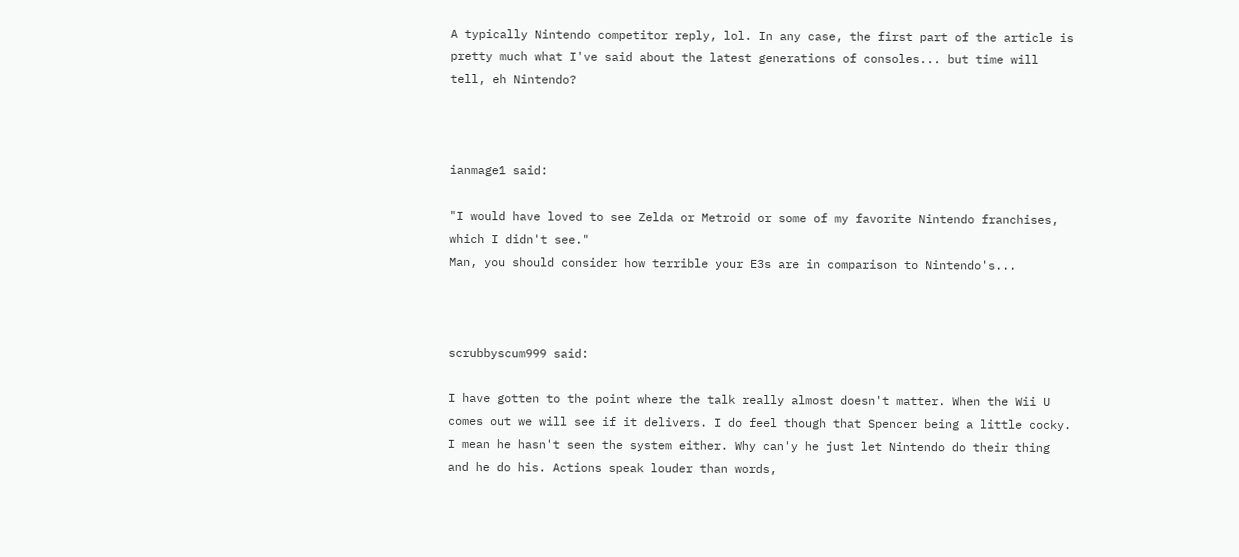A typically Nintendo competitor reply, lol. In any case, the first part of the article is pretty much what I've said about the latest generations of consoles... but time will tell, eh Nintendo?



ianmage1 said:

"I would have loved to see Zelda or Metroid or some of my favorite Nintendo franchises, which I didn't see."
Man, you should consider how terrible your E3s are in comparison to Nintendo's...



scrubbyscum999 said:

I have gotten to the point where the talk really almost doesn't matter. When the Wii U comes out we will see if it delivers. I do feel though that Spencer being a little cocky. I mean he hasn't seen the system either. Why can'y he just let Nintendo do their thing and he do his. Actions speak louder than words,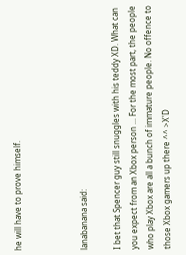he will have to prove himself.



lanabanana said:

I bet that Spencer guy still snuggles with his teddy XD. What can you expect from an Xbox person ... For the most part, the people who play Xbox are all a bunch of immature people. No offence to those Xbox gamers up there ^^ >X'D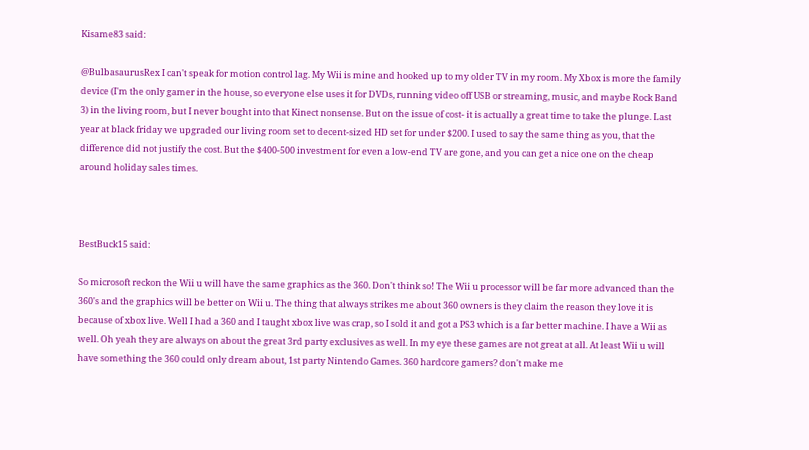Kisame83 said:

@BulbasaurusRex I can't speak for motion control lag. My Wii is mine and hooked up to my older TV in my room. My Xbox is more the family device (I'm the only gamer in the house, so everyone else uses it for DVDs, running video off USB or streaming, music, and maybe Rock Band 3) in the living room, but I never bought into that Kinect nonsense. But on the issue of cost- it is actually a great time to take the plunge. Last year at black friday we upgraded our living room set to decent-sized HD set for under $200. I used to say the same thing as you, that the difference did not justify the cost. But the $400-500 investment for even a low-end TV are gone, and you can get a nice one on the cheap around holiday sales times.



BestBuck15 said:

So microsoft reckon the Wii u will have the same graphics as the 360. Don't think so! The Wii u processor will be far more advanced than the 360's and the graphics will be better on Wii u. The thing that always strikes me about 360 owners is they claim the reason they love it is because of xbox live. Well I had a 360 and I taught xbox live was crap, so I sold it and got a PS3 which is a far better machine. I have a Wii as well. Oh yeah they are always on about the great 3rd party exclusives as well. In my eye these games are not great at all. At least Wii u will have something the 360 could only dream about, 1st party Nintendo Games. 360 hardcore gamers? don't make me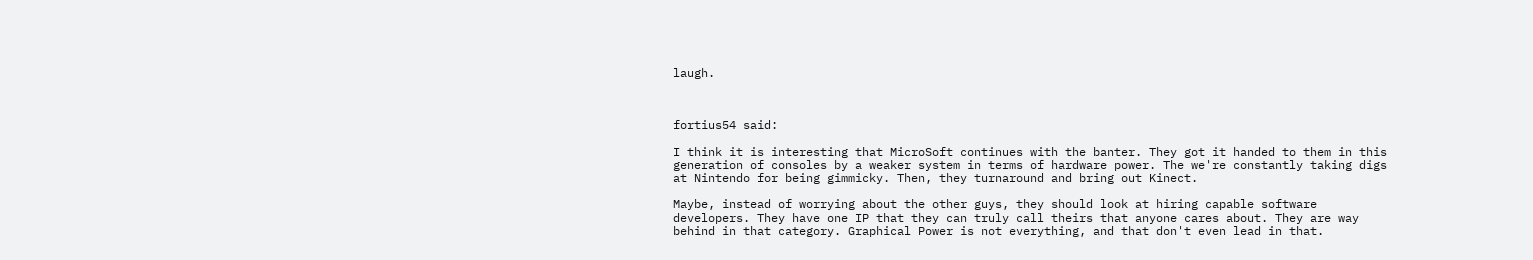laugh.



fortius54 said:

I think it is interesting that MicroSoft continues with the banter. They got it handed to them in this generation of consoles by a weaker system in terms of hardware power. The we're constantly taking digs at Nintendo for being gimmicky. Then, they turnaround and bring out Kinect.

Maybe, instead of worrying about the other guys, they should look at hiring capable software developers. They have one IP that they can truly call theirs that anyone cares about. They are way behind in that category. Graphical Power is not everything, and that don't even lead in that.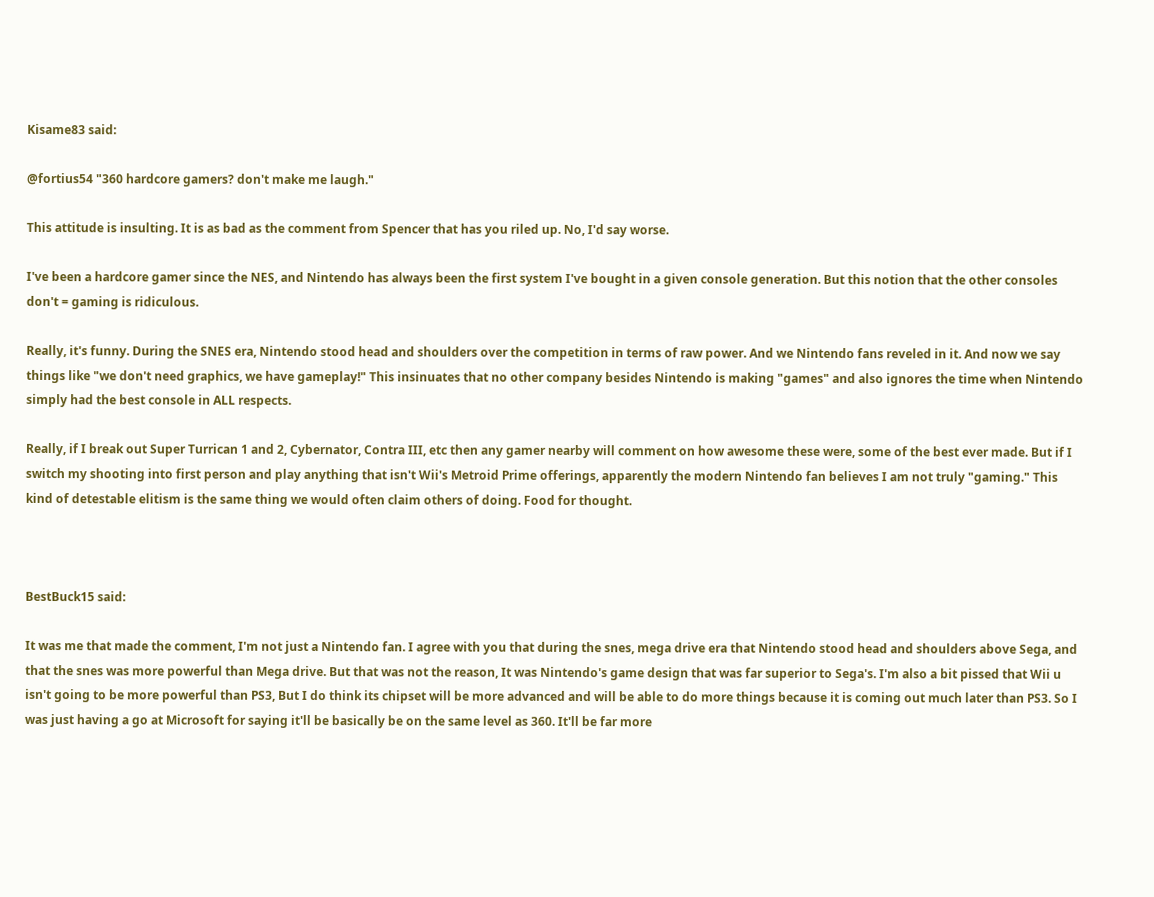Kisame83 said:

@fortius54 "360 hardcore gamers? don't make me laugh."

This attitude is insulting. It is as bad as the comment from Spencer that has you riled up. No, I'd say worse.

I've been a hardcore gamer since the NES, and Nintendo has always been the first system I've bought in a given console generation. But this notion that the other consoles don't = gaming is ridiculous.

Really, it's funny. During the SNES era, Nintendo stood head and shoulders over the competition in terms of raw power. And we Nintendo fans reveled in it. And now we say things like "we don't need graphics, we have gameplay!" This insinuates that no other company besides Nintendo is making "games" and also ignores the time when Nintendo simply had the best console in ALL respects.

Really, if I break out Super Turrican 1 and 2, Cybernator, Contra III, etc then any gamer nearby will comment on how awesome these were, some of the best ever made. But if I switch my shooting into first person and play anything that isn't Wii's Metroid Prime offerings, apparently the modern Nintendo fan believes I am not truly "gaming." This kind of detestable elitism is the same thing we would often claim others of doing. Food for thought.



BestBuck15 said:

It was me that made the comment, I'm not just a Nintendo fan. I agree with you that during the snes, mega drive era that Nintendo stood head and shoulders above Sega, and that the snes was more powerful than Mega drive. But that was not the reason, It was Nintendo's game design that was far superior to Sega's. I'm also a bit pissed that Wii u isn't going to be more powerful than PS3, But I do think its chipset will be more advanced and will be able to do more things because it is coming out much later than PS3. So I was just having a go at Microsoft for saying it'll be basically be on the same level as 360. It'll be far more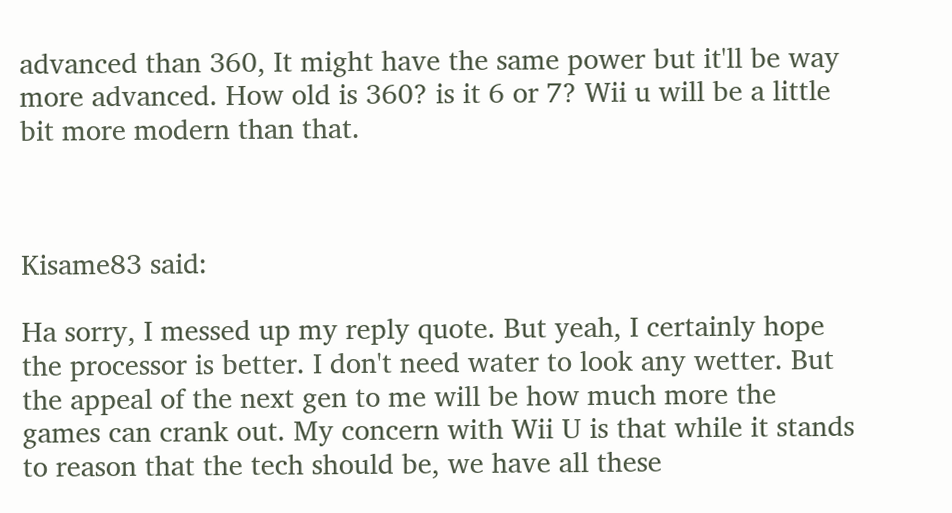advanced than 360, It might have the same power but it'll be way more advanced. How old is 360? is it 6 or 7? Wii u will be a little bit more modern than that.



Kisame83 said:

Ha sorry, I messed up my reply quote. But yeah, I certainly hope the processor is better. I don't need water to look any wetter. But the appeal of the next gen to me will be how much more the games can crank out. My concern with Wii U is that while it stands to reason that the tech should be, we have all these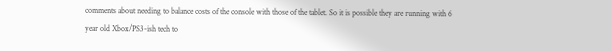comments about needing to balance costs of the console with those of the tablet. So it is possible they are running with 6 year old Xbox/PS3-ish tech to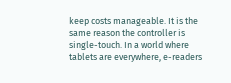keep costs manageable. It is the same reason the controller is single-touch. In a world where tablets are everywhere, e-readers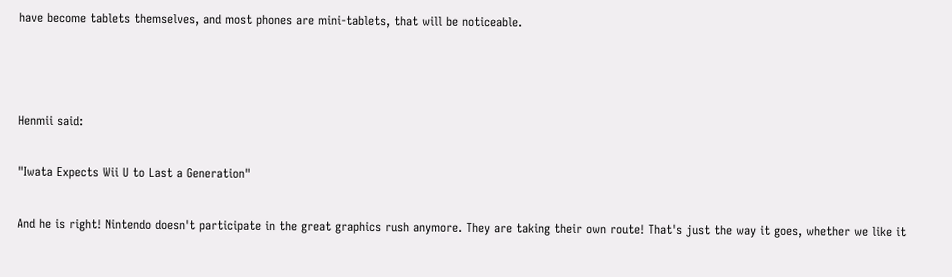have become tablets themselves, and most phones are mini-tablets, that will be noticeable.



Henmii said:

"Iwata Expects Wii U to Last a Generation"

And he is right! Nintendo doesn't participate in the great graphics rush anymore. They are taking their own route! That's just the way it goes, whether we like it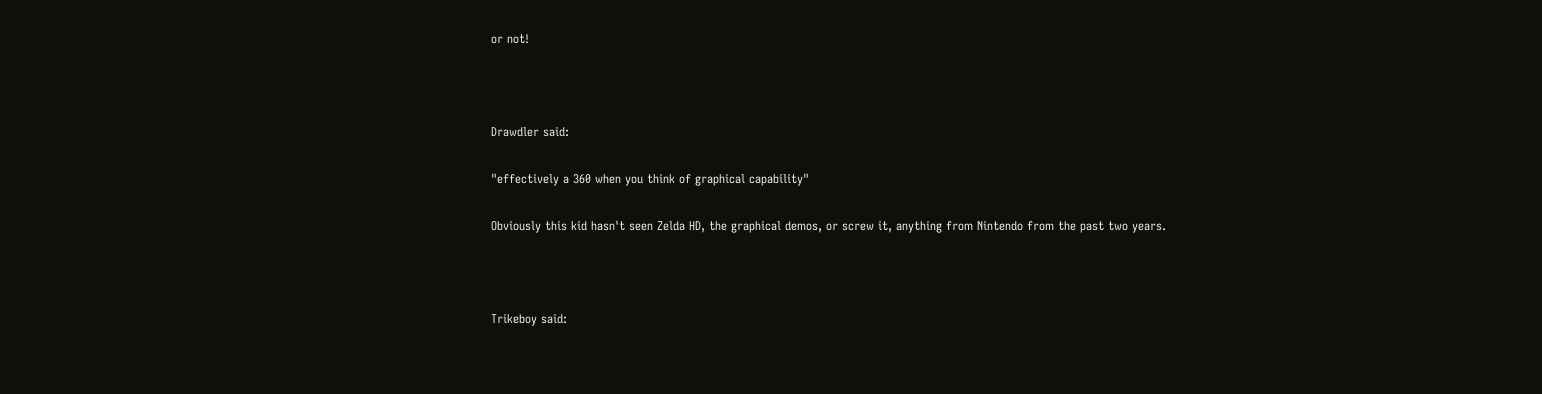or not!



Drawdler said:

"effectively a 360 when you think of graphical capability"

Obviously this kid hasn't seen Zelda HD, the graphical demos, or screw it, anything from Nintendo from the past two years.



Trikeboy said: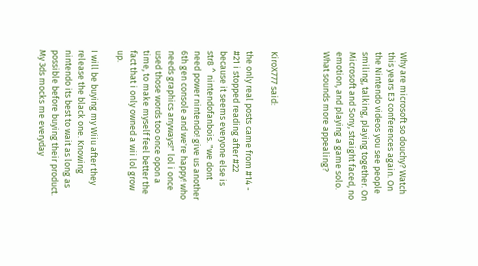Why are microsoft so douchy? Watch this years E3 conferences again. On the Nintendo videos you see people smiling, talking, playing together. On Microsoft and Sony, straight faced, no emotion, and playing a game solo. What sounds more appealing?



KiroX777 said:

the only real posts came from #14 - #21 i stopped reading after #22 because it seems everyone else is str8 ^ nintendofanbois. "we dont need power nintendo! give us another 6th gen console and we're happy! who needs graphics anyways!" lol i once used those words too once opon a time, to make myself feel better the fact that i only owned a wii lol grow up.

I will be buying my Wiiu after they release the black one. Knowing nintendo its best to wait as long as possible before buying their product. My 3ds mocks me everyday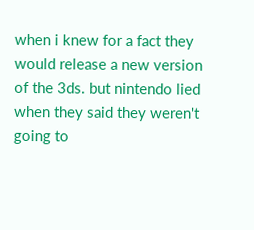when i knew for a fact they would release a new version of the 3ds. but nintendo lied when they said they weren't going to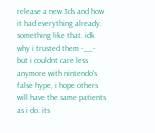release a new 3ds and how it had everything already. something like that. idk why i trusted them -__- but i couldnt care less anymore with nintendo's false hype, i hope others will have the same patients as i do. its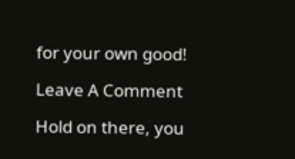for your own good!

Leave A Comment

Hold on there, you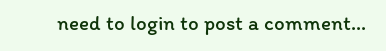need to login to post a comment...